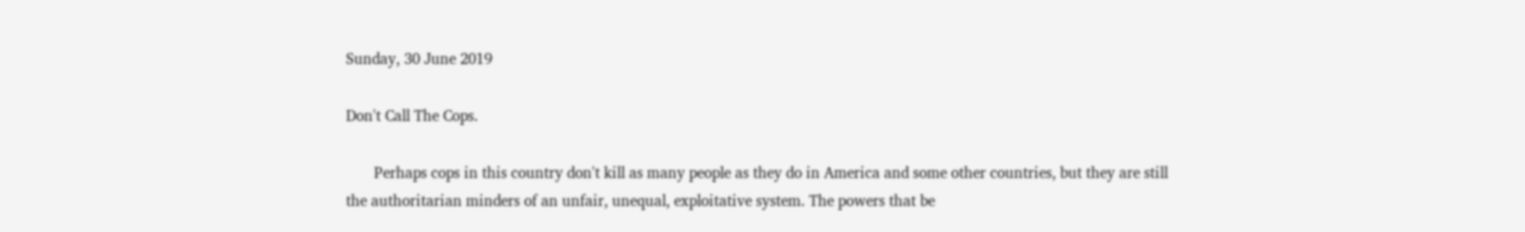Sunday, 30 June 2019

Don't Call The Cops.

       Perhaps cops in this country don't kill as many people as they do in America and some other countries, but they are still the authoritarian minders of an unfair, unequal, exploitative system. The powers that be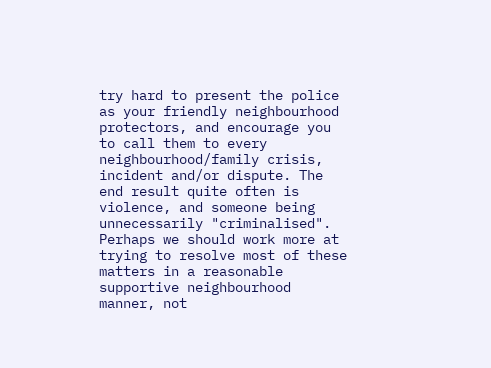try hard to present the police as your friendly neighbourhood protectors, and encourage you to call them to every neighbourhood/family crisis, incident and/or dispute. The end result quite often is violence, and someone being unnecessarily "criminalised". Perhaps we should work more at trying to resolve most of these matters in a reasonable supportive neighbourhood manner, not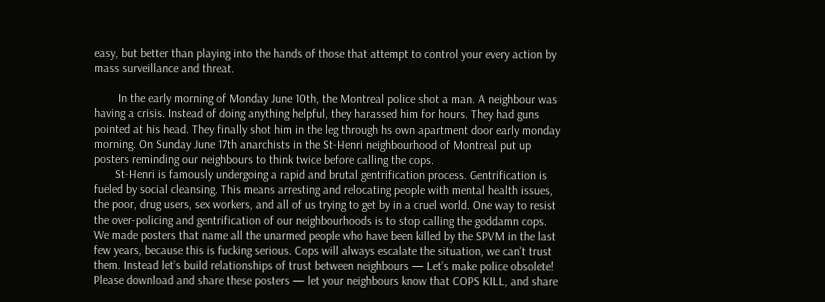easy, but better than playing into the hands of those that attempt to control your every action by mass surveillance and threat.

        In the early morning of Monday June 10th, the Montreal police shot a man. A neighbour was having a crisis. Instead of doing anything helpful, they harassed him for hours. They had guns pointed at his head. They finally shot him in the leg through hs own apartment door early monday morning. On Sunday June 17th anarchists in the St-Henri neighbourhood of Montreal put up posters reminding our neighbours to think twice before calling the cops.
       St-Henri is famously undergoing a rapid and brutal gentrification process. Gentrification is fueled by social cleansing. This means arresting and relocating people with mental health issues, the poor, drug users, sex workers, and all of us trying to get by in a cruel world. One way to resist the over-policing and gentrification of our neighbourhoods is to stop calling the goddamn cops. We made posters that name all the unarmed people who have been killed by the SPVM in the last few years, because this is fucking serious. Cops will always escalate the situation, we can’t trust them. Instead let’s build relationships of trust between neighbours — Let’s make police obsolete! Please download and share these posters — let your neighbours know that COPS KILL, and share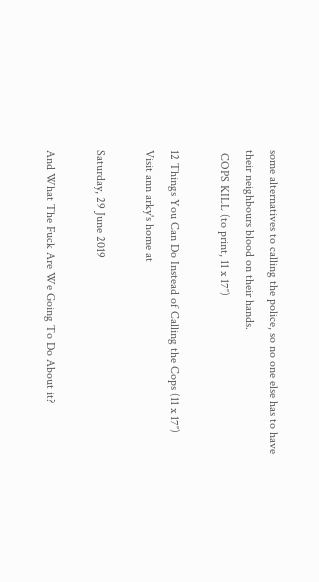some alternatives to calling the police, so no one else has to have their neighbours blood on their hands.
 COPS KILL (to print, 11 x 17″)

12 Things You Can Do Instead of Calling the Cops (11 x 17″)
Visit ann arky's home at

Saturday, 29 June 2019

And What The Fuck Are We Going To Do About it?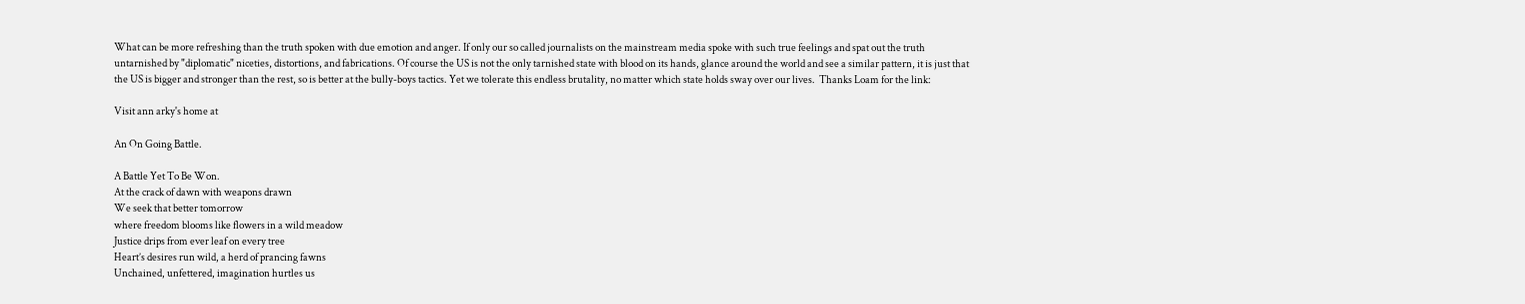What can be more refreshing than the truth spoken with due emotion and anger. If only our so called journalists on the mainstream media spoke with such true feelings and spat out the truth untarnished by "diplomatic" niceties, distortions, and fabrications. Of course the US is not the only tarnished state with blood on its hands, glance around the world and see a similar pattern, it is just that the US is bigger and stronger than the rest, so is better at the bully-boys tactics. Yet we tolerate this endless brutality, no matter which state holds sway over our lives.  Thanks Loam for the link:

Visit ann arky's home at

An On Going Battle.

A Battle Yet To Be Won.
At the crack of dawn with weapons drawn
We seek that better tomorrow
where freedom blooms like flowers in a wild meadow
Justice drips from ever leaf on every tree
Heart’s desires run wild, a herd of prancing fawns
Unchained, unfettered, imagination hurtles us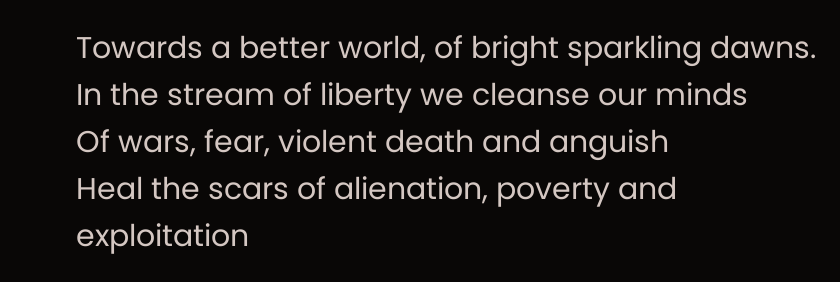Towards a better world, of bright sparkling dawns.
In the stream of liberty we cleanse our minds
Of wars, fear, violent death and anguish
Heal the scars of alienation, poverty and exploitation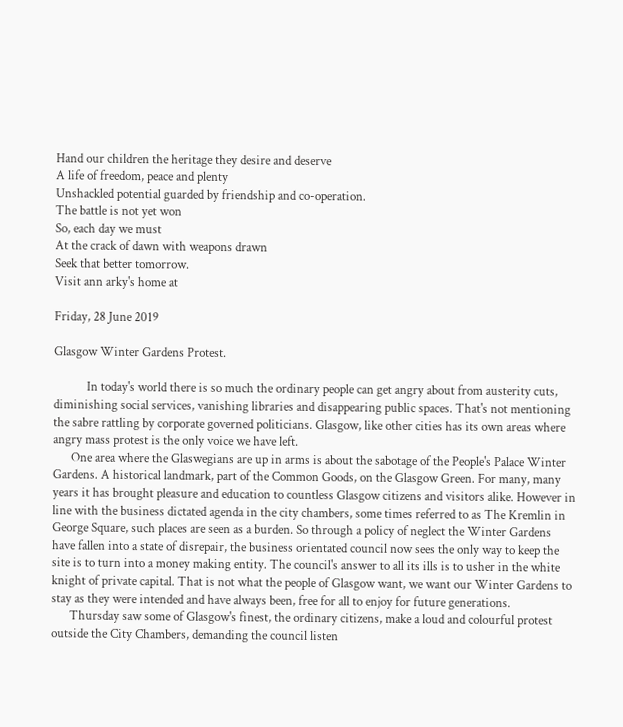Hand our children the heritage they desire and deserve
A life of freedom, peace and plenty
Unshackled potential guarded by friendship and co-operation.
The battle is not yet won
So, each day we must
At the crack of dawn with weapons drawn
Seek that better tomorrow.
Visit ann arky's home at

Friday, 28 June 2019

Glasgow Winter Gardens Protest.

           In today's world there is so much the ordinary people can get angry about from austerity cuts, diminishing social services, vanishing libraries and disappearing public spaces. That's not mentioning the sabre rattling by corporate governed politicians. Glasgow, like other cities has its own areas where angry mass protest is the only voice we have left.
      One area where the Glaswegians are up in arms is about the sabotage of the People's Palace Winter Gardens. A historical landmark, part of the Common Goods, on the Glasgow Green. For many, many years it has brought pleasure and education to countless Glasgow citizens and visitors alike. However in line with the business dictated agenda in the city chambers, some times referred to as The Kremlin in George Square, such places are seen as a burden. So through a policy of neglect the Winter Gardens have fallen into a state of disrepair, the business orientated council now sees the only way to keep the site is to turn into a money making entity. The council's answer to all its ills is to usher in the white knight of private capital. That is not what the people of Glasgow want, we want our Winter Gardens to stay as they were intended and have always been, free for all to enjoy for future generations.
      Thursday saw some of Glasgow's finest, the ordinary citizens, make a loud and colourful protest outside the City Chambers, demanding the council listen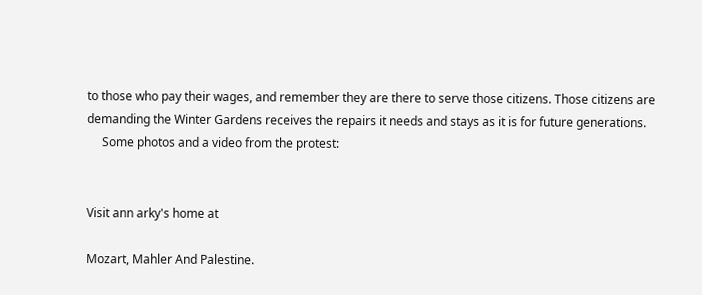to those who pay their wages, and remember they are there to serve those citizens. Those citizens are demanding the Winter Gardens receives the repairs it needs and stays as it is for future generations.
     Some photos and a video from the protest:


Visit ann arky's home at

Mozart, Mahler And Palestine.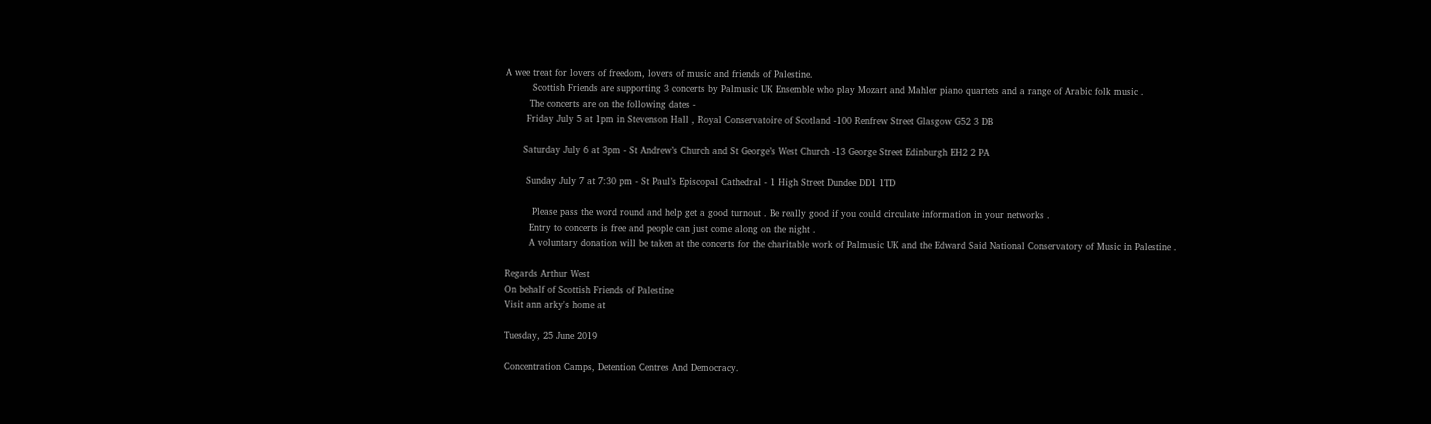A wee treat for lovers of freedom, lovers of music and friends of Palestine.
         Scottish Friends are supporting 3 concerts by Palmusic UK Ensemble who play Mozart and Mahler piano quartets and a range of Arabic folk music .
        The concerts are on the following dates -
       Friday July 5 at 1pm in Stevenson Hall , Royal Conservatoire of Scotland -100 Renfrew Street Glasgow G52 3 DB

      Saturday July 6 at 3pm - St Andrew’s Church and St George’s West Church -13 George Street Edinburgh EH2 2 PA

       Sunday July 7 at 7:30 pm - St Paul’s Episcopal Cathedral - 1 High Street Dundee DD1 1TD

         Please pass the word round and help get a good turnout . Be really good if you could circulate information in your networks .
        Entry to concerts is free and people can just come along on the night .
        A voluntary donation will be taken at the concerts for the charitable work of Palmusic UK and the Edward Said National Conservatory of Music in Palestine .

Regards Arthur West
On behalf of Scottish Friends of Palestine
Visit ann arky's home at

Tuesday, 25 June 2019

Concentration Camps, Detention Centres And Democracy.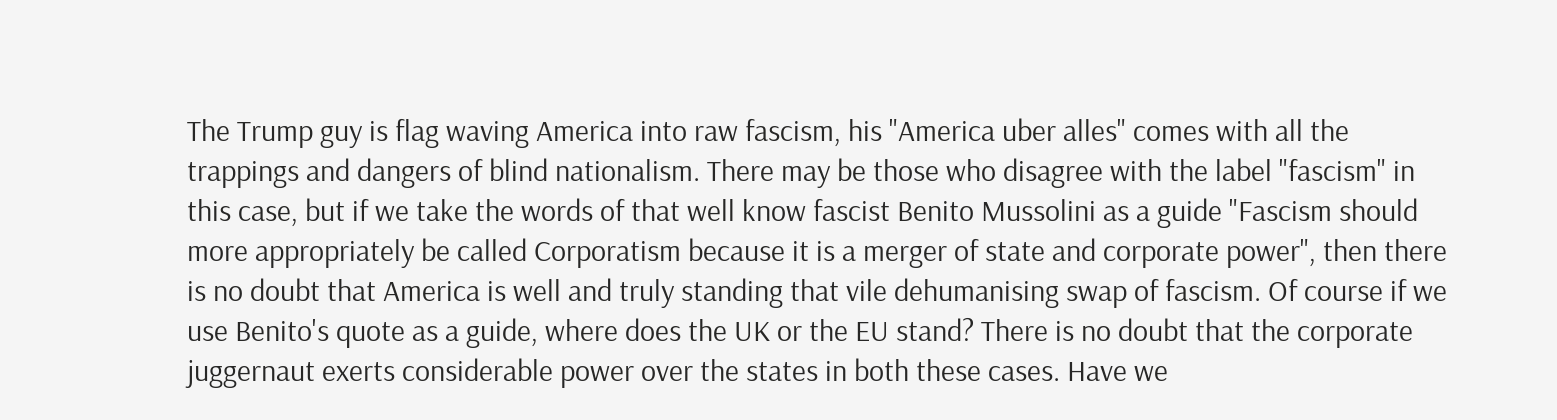The Trump guy is flag waving America into raw fascism, his "America uber alles" comes with all the trappings and dangers of blind nationalism. There may be those who disagree with the label "fascism" in this case, but if we take the words of that well know fascist Benito Mussolini as a guide "Fascism should more appropriately be called Corporatism because it is a merger of state and corporate power", then there is no doubt that America is well and truly standing that vile dehumanising swap of fascism. Of course if we use Benito's quote as a guide, where does the UK or the EU stand? There is no doubt that the corporate juggernaut exerts considerable power over the states in both these cases. Have we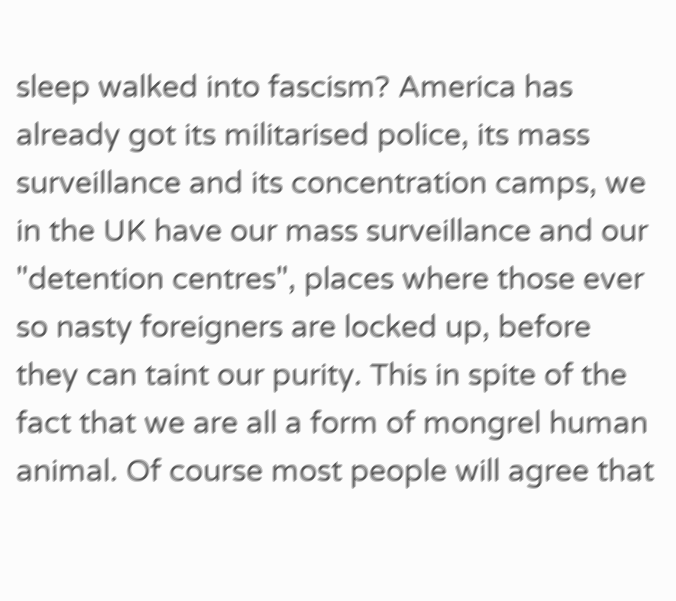sleep walked into fascism? America has already got its militarised police, its mass surveillance and its concentration camps, we in the UK have our mass surveillance and our "detention centres", places where those ever so nasty foreigners are locked up, before they can taint our purity. This in spite of the fact that we are all a form of mongrel human animal. Of course most people will agree that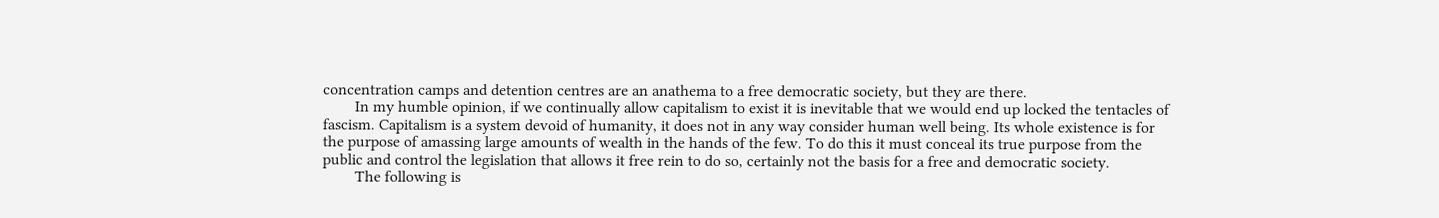concentration camps and detention centres are an anathema to a free democratic society, but they are there.
        In my humble opinion, if we continually allow capitalism to exist it is inevitable that we would end up locked the tentacles of fascism. Capitalism is a system devoid of humanity, it does not in any way consider human well being. Its whole existence is for the purpose of amassing large amounts of wealth in the hands of the few. To do this it must conceal its true purpose from the public and control the legislation that allows it free rein to do so, certainly not the basis for a free and democratic society.
        The following is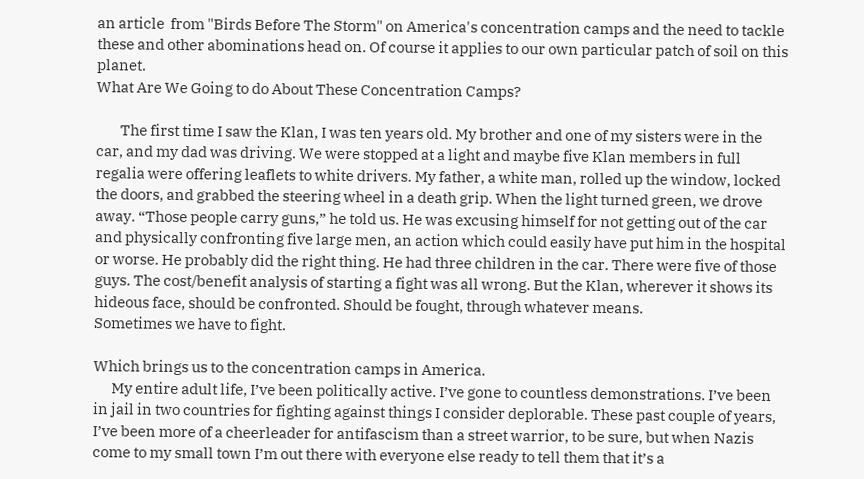an article  from "Birds Before The Storm" on America's concentration camps and the need to tackle these and other abominations head on. Of course it applies to our own particular patch of soil on this planet.
What Are We Going to do About These Concentration Camps?

        The first time I saw the Klan, I was ten years old. My brother and one of my sisters were in the car, and my dad was driving. We were stopped at a light and maybe five Klan members in full regalia were offering leaflets to white drivers. My father, a white man, rolled up the window, locked the doors, and grabbed the steering wheel in a death grip. When the light turned green, we drove away. “Those people carry guns,” he told us. He was excusing himself for not getting out of the car and physically confronting five large men, an action which could easily have put him in the hospital or worse. He probably did the right thing. He had three children in the car. There were five of those guys. The cost/benefit analysis of starting a fight was all wrong. But the Klan, wherever it shows its hideous face, should be confronted. Should be fought, through whatever means.
Sometimes we have to fight.

Which brings us to the concentration camps in America.
      My entire adult life, I’ve been politically active. I’ve gone to countless demonstrations. I’ve been in jail in two countries for fighting against things I consider deplorable. These past couple of years, I’ve been more of a cheerleader for antifascism than a street warrior, to be sure, but when Nazis come to my small town I’m out there with everyone else ready to tell them that it’s a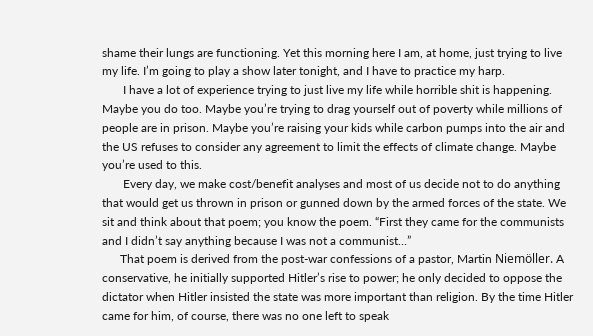shame their lungs are functioning. Yet this morning here I am, at home, just trying to live my life. I’m going to play a show later tonight, and I have to practice my harp.
       I have a lot of experience trying to just live my life while horrible shit is happening. Maybe you do too. Maybe you’re trying to drag yourself out of poverty while millions of people are in prison. Maybe you’re raising your kids while carbon pumps into the air and the US refuses to consider any agreement to limit the effects of climate change. Maybe you’re used to this.
       Every day, we make cost/benefit analyses and most of us decide not to do anything that would get us thrown in prison or gunned down by the armed forces of the state. We sit and think about that poem; you know the poem. “First they came for the communists and I didn’t say anything because I was not a communist…”
      That poem is derived from the post-war confessions of a pastor, Martin Niemöller. A conservative, he initially supported Hitler’s rise to power; he only decided to oppose the dictator when Hitler insisted the state was more important than religion. By the time Hitler came for him, of course, there was no one left to speak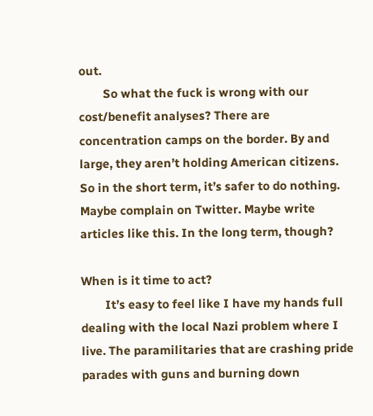out.
        So what the fuck is wrong with our cost/benefit analyses? There are concentration camps on the border. By and large, they aren’t holding American citizens. So in the short term, it’s safer to do nothing. Maybe complain on Twitter. Maybe write articles like this. In the long term, though?

When is it time to act?
        It’s easy to feel like I have my hands full dealing with the local Nazi problem where I live. The paramilitaries that are crashing pride parades with guns and burning down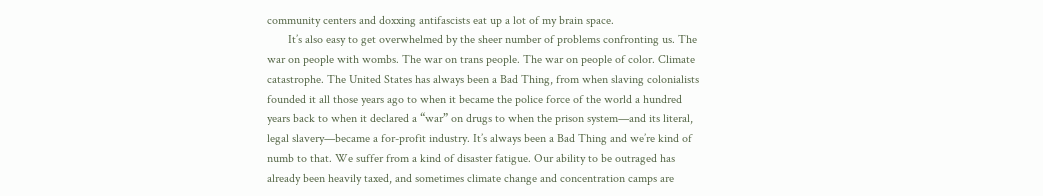community centers and doxxing antifascists eat up a lot of my brain space.
       It’s also easy to get overwhelmed by the sheer number of problems confronting us. The war on people with wombs. The war on trans people. The war on people of color. Climate catastrophe. The United States has always been a Bad Thing, from when slaving colonialists founded it all those years ago to when it became the police force of the world a hundred years back to when it declared a “war” on drugs to when the prison system—and its literal, legal slavery—became a for-profit industry. It’s always been a Bad Thing and we’re kind of numb to that. We suffer from a kind of disaster fatigue. Our ability to be outraged has already been heavily taxed, and sometimes climate change and concentration camps are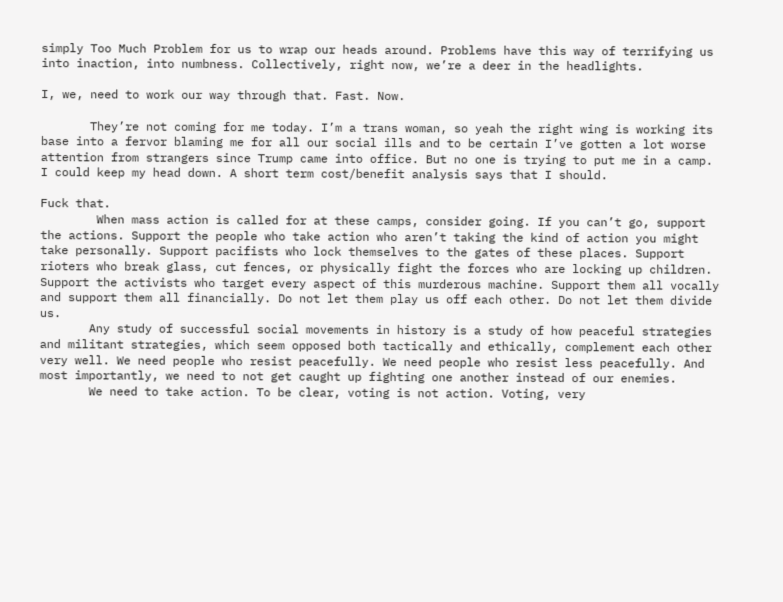simply Too Much Problem for us to wrap our heads around. Problems have this way of terrifying us into inaction, into numbness. Collectively, right now, we’re a deer in the headlights.

I, we, need to work our way through that. Fast. Now.

       They’re not coming for me today. I’m a trans woman, so yeah the right wing is working its base into a fervor blaming me for all our social ills and to be certain I’ve gotten a lot worse attention from strangers since Trump came into office. But no one is trying to put me in a camp. I could keep my head down. A short term cost/benefit analysis says that I should.

Fuck that.
        When mass action is called for at these camps, consider going. If you can’t go, support the actions. Support the people who take action who aren’t taking the kind of action you might take personally. Support pacifists who lock themselves to the gates of these places. Support rioters who break glass, cut fences, or physically fight the forces who are locking up children. Support the activists who target every aspect of this murderous machine. Support them all vocally and support them all financially. Do not let them play us off each other. Do not let them divide us.
       Any study of successful social movements in history is a study of how peaceful strategies and militant strategies, which seem opposed both tactically and ethically, complement each other very well. We need people who resist peacefully. We need people who resist less peacefully. And most importantly, we need to not get caught up fighting one another instead of our enemies.
       We need to take action. To be clear, voting is not action. Voting, very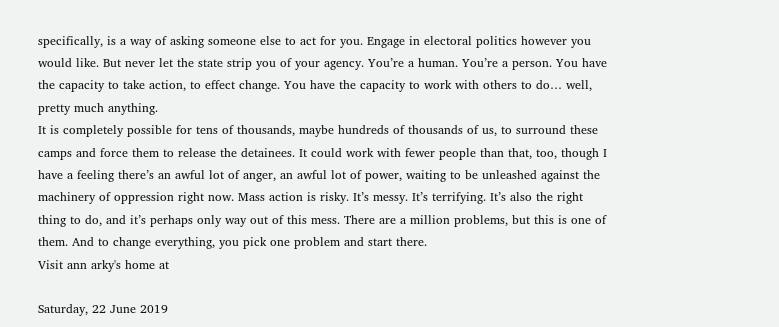specifically, is a way of asking someone else to act for you. Engage in electoral politics however you would like. But never let the state strip you of your agency. You’re a human. You’re a person. You have the capacity to take action, to effect change. You have the capacity to work with others to do… well, pretty much anything.
It is completely possible for tens of thousands, maybe hundreds of thousands of us, to surround these camps and force them to release the detainees. It could work with fewer people than that, too, though I have a feeling there’s an awful lot of anger, an awful lot of power, waiting to be unleashed against the machinery of oppression right now. Mass action is risky. It’s messy. It’s terrifying. It’s also the right thing to do, and it’s perhaps only way out of this mess. There are a million problems, but this is one of them. And to change everything, you pick one problem and start there.
Visit ann arky's home at

Saturday, 22 June 2019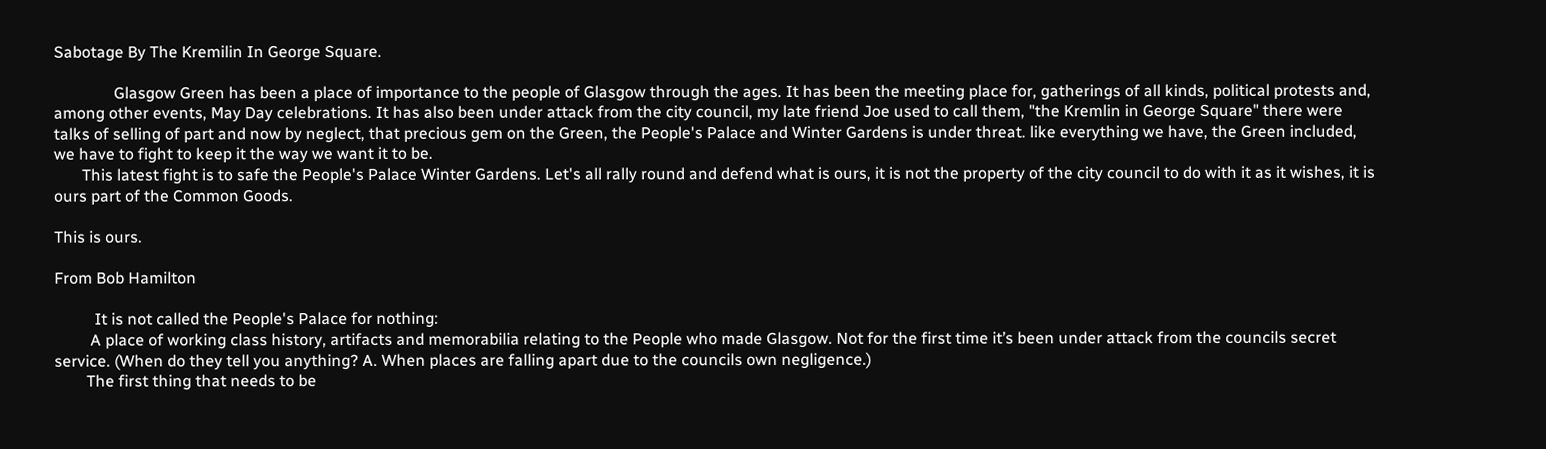Sabotage By The Kremilin In George Square.

               Glasgow Green has been a place of importance to the people of Glasgow through the ages. It has been the meeting place for, gatherings of all kinds, political protests and, among other events, May Day celebrations. It has also been under attack from the city council, my late friend Joe used to call them, "the Kremlin in George Square" there were talks of selling of part and now by neglect, that precious gem on the Green, the People's Palace and Winter Gardens is under threat. like everything we have, the Green included, we have to fight to keep it the way we want it to be.
       This latest fight is to safe the People's Palace Winter Gardens. Let's all rally round and defend what is ours, it is not the property of the city council to do with it as it wishes, it is ours part of the Common Goods.

This is ours.

From Bob Hamilton

          It is not called the People's Palace for nothing:
         A place of working class history, artifacts and memorabilia relating to the People who made Glasgow. Not for the first time it’s been under attack from the councils secret service. (When do they tell you anything? A. When places are falling apart due to the councils own negligence.)
        The first thing that needs to be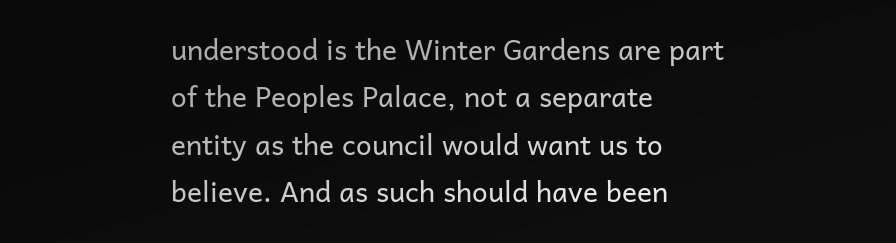understood is the Winter Gardens are part of the Peoples Palace, not a separate entity as the council would want us to believe. And as such should have been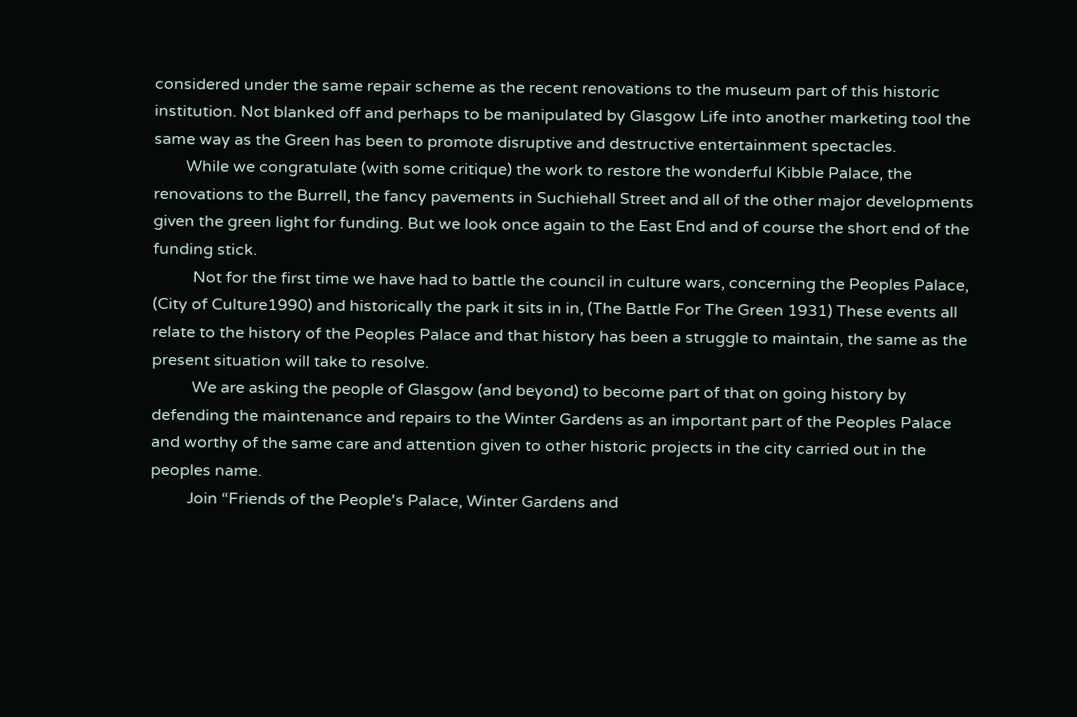considered under the same repair scheme as the recent renovations to the museum part of this historic institution. Not blanked off and perhaps to be manipulated by Glasgow Life into another marketing tool the same way as the Green has been to promote disruptive and destructive entertainment spectacles.
        While we congratulate (with some critique) the work to restore the wonderful Kibble Palace, the renovations to the Burrell, the fancy pavements in Suchiehall Street and all of the other major developments given the green light for funding. But we look once again to the East End and of course the short end of the funding stick.
          Not for the first time we have had to battle the council in culture wars, concerning the Peoples Palace, (City of Culture1990) and historically the park it sits in in, (The Battle For The Green 1931) These events all relate to the history of the Peoples Palace and that history has been a struggle to maintain, the same as the present situation will take to resolve.
          We are asking the people of Glasgow (and beyond) to become part of that on going history by defending the maintenance and repairs to the Winter Gardens as an important part of the Peoples Palace and worthy of the same care and attention given to other historic projects in the city carried out in the peoples name.
         Join “Friends of the People's Palace, Winter Gardens and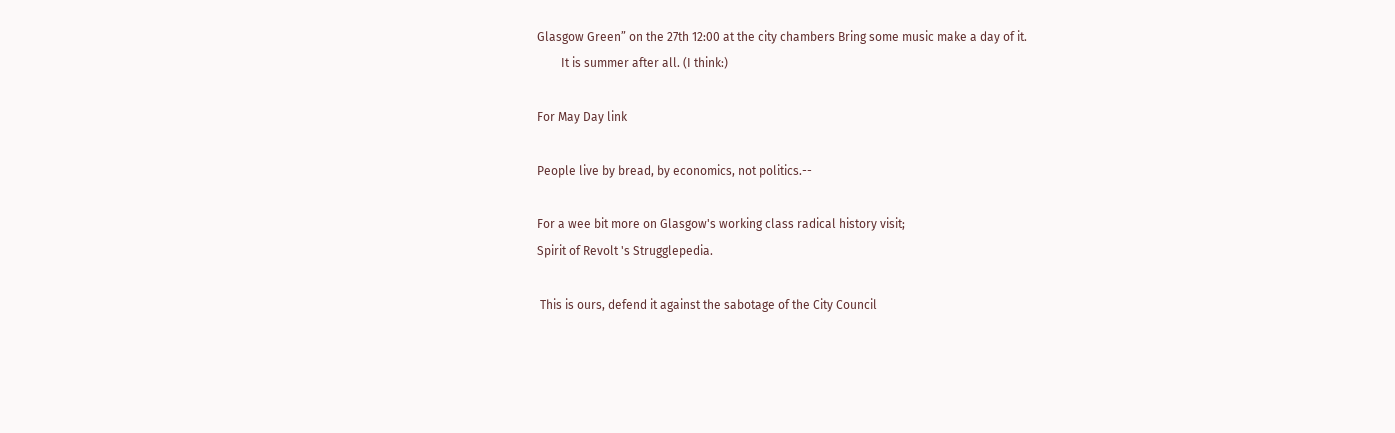Glasgow Green” on the 27th 12:00 at the city chambers Bring some music make a day of it.
        It is summer after all. (I think:)

For May Day link

People live by bread, by economics, not politics.--

For a wee bit more on Glasgow's working class radical history visit;
Spirit of Revolt 's Strugglepedia.

 This is ours, defend it against the sabotage of the City Council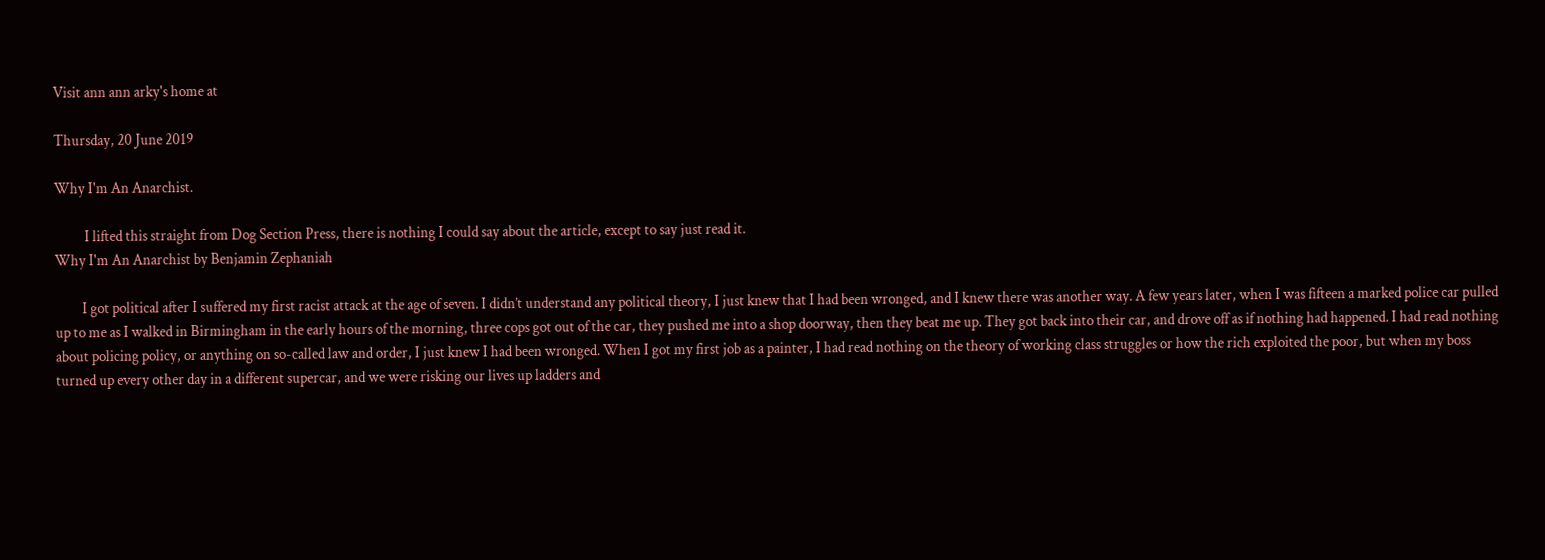Visit ann ann arky's home at

Thursday, 20 June 2019

Why I'm An Anarchist.

          I lifted this straight from Dog Section Press, there is nothing I could say about the article, except to say just read it.
Why I'm An Anarchist by Benjamin Zephaniah

         I got political after I suffered my first racist attack at the age of seven. I didn’t understand any political theory, I just knew that I had been wronged, and I knew there was another way. A few years later, when I was fifteen a marked police car pulled up to me as I walked in Birmingham in the early hours of the morning, three cops got out of the car, they pushed me into a shop doorway, then they beat me up. They got back into their car, and drove off as if nothing had happened. I had read nothing about policing policy, or anything on so-called law and order, I just knew I had been wronged. When I got my first job as a painter, I had read nothing on the theory of working class struggles or how the rich exploited the poor, but when my boss turned up every other day in a different supercar, and we were risking our lives up ladders and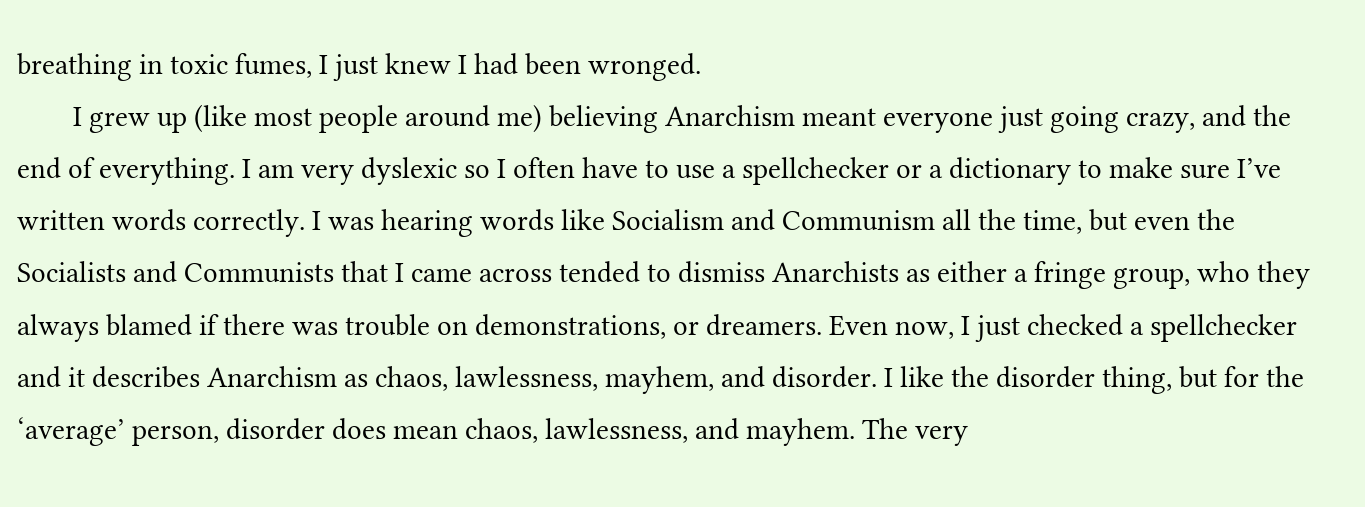breathing in toxic fumes, I just knew I had been wronged.
        I grew up (like most people around me) believing Anarchism meant everyone just going crazy, and the end of everything. I am very dyslexic so I often have to use a spellchecker or a dictionary to make sure I’ve written words correctly. I was hearing words like Socialism and Communism all the time, but even the Socialists and Communists that I came across tended to dismiss Anarchists as either a fringe group, who they always blamed if there was trouble on demonstrations, or dreamers. Even now, I just checked a spellchecker and it describes Anarchism as chaos, lawlessness, mayhem, and disorder. I like the disorder thing, but for the ‘average’ person, disorder does mean chaos, lawlessness, and mayhem. The very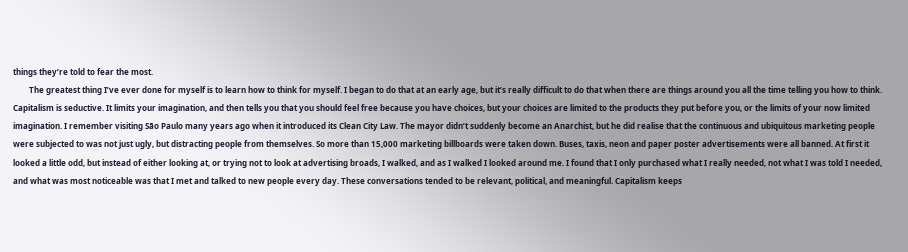things they’re told to fear the most.
        The greatest thing I’ve ever done for myself is to learn how to think for myself. I began to do that at an early age, but it’s really difficult to do that when there are things around you all the time telling you how to think. Capitalism is seductive. It limits your imagination, and then tells you that you should feel free because you have choices, but your choices are limited to the products they put before you, or the limits of your now limited imagination. I remember visiting São Paulo many years ago when it introduced its Clean City Law. The mayor didn’t suddenly become an Anarchist, but he did realise that the continuous and ubiquitous marketing people were subjected to was not just ugly, but distracting people from themselves. So more than 15,000 marketing billboards were taken down. Buses, taxis, neon and paper poster advertisements were all banned. At first it looked a little odd, but instead of either looking at, or trying not to look at advertising broads, I walked, and as I walked I looked around me. I found that I only purchased what I really needed, not what I was told I needed, and what was most noticeable was that I met and talked to new people every day. These conversations tended to be relevant, political, and meaningful. Capitalism keeps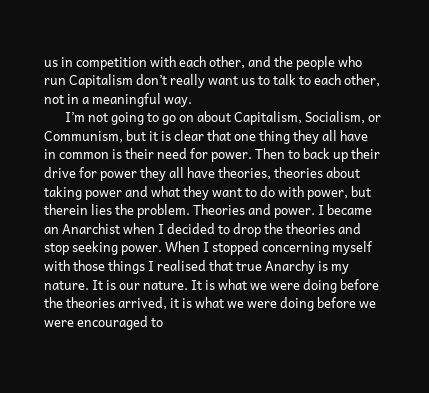us in competition with each other, and the people who run Capitalism don’t really want us to talk to each other, not in a meaningful way.
       I’m not going to go on about Capitalism, Socialism, or Communism, but it is clear that one thing they all have in common is their need for power. Then to back up their drive for power they all have theories, theories about taking power and what they want to do with power, but therein lies the problem. Theories and power. I became an Anarchist when I decided to drop the theories and stop seeking power. When I stopped concerning myself with those things I realised that true Anarchy is my nature. It is our nature. It is what we were doing before the theories arrived, it is what we were doing before we were encouraged to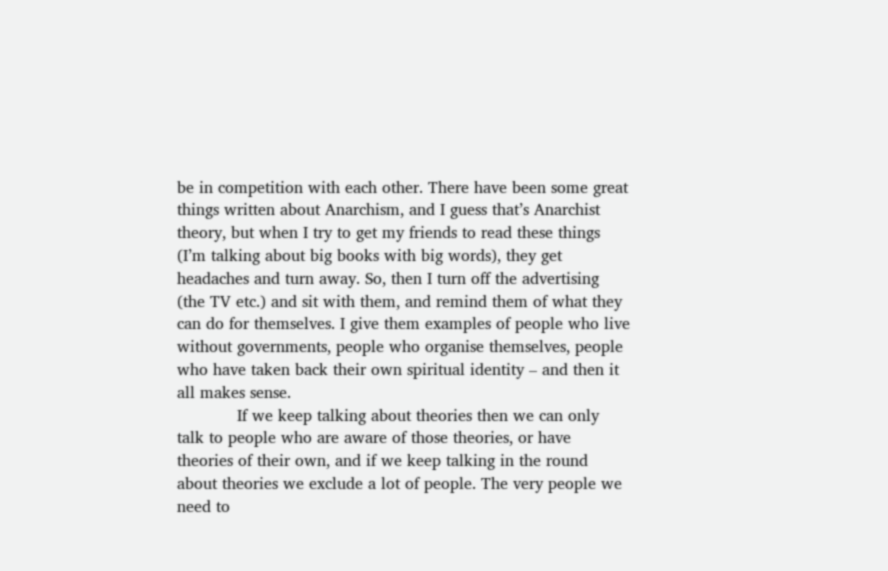be in competition with each other. There have been some great things written about Anarchism, and I guess that’s Anarchist theory, but when I try to get my friends to read these things (I’m talking about big books with big words), they get headaches and turn away. So, then I turn off the advertising (the TV etc.) and sit with them, and remind them of what they can do for themselves. I give them examples of people who live without governments, people who organise themselves, people who have taken back their own spiritual identity – and then it all makes sense.
            If we keep talking about theories then we can only talk to people who are aware of those theories, or have theories of their own, and if we keep talking in the round about theories we exclude a lot of people. The very people we need to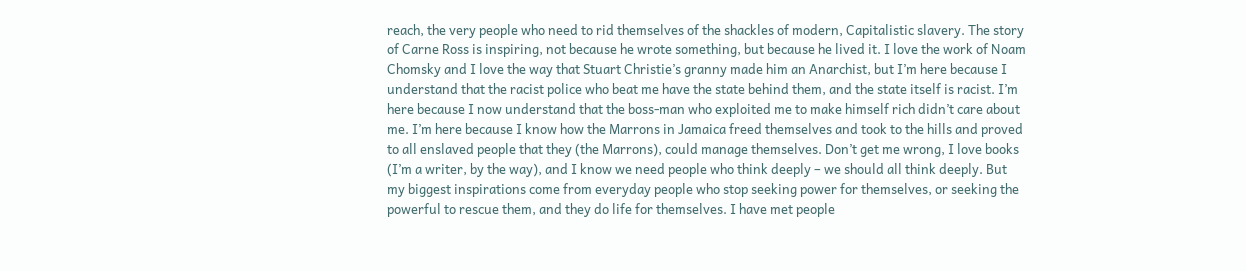reach, the very people who need to rid themselves of the shackles of modern, Capitalistic slavery. The story of Carne Ross is inspiring, not because he wrote something, but because he lived it. I love the work of Noam Chomsky and I love the way that Stuart Christie’s granny made him an Anarchist, but I’m here because I understand that the racist police who beat me have the state behind them, and the state itself is racist. I’m here because I now understand that the boss-man who exploited me to make himself rich didn’t care about me. I’m here because I know how the Marrons in Jamaica freed themselves and took to the hills and proved to all enslaved people that they (the Marrons), could manage themselves. Don’t get me wrong, I love books (I’m a writer, by the way), and I know we need people who think deeply – we should all think deeply. But my biggest inspirations come from everyday people who stop seeking power for themselves, or seeking the powerful to rescue them, and they do life for themselves. I have met people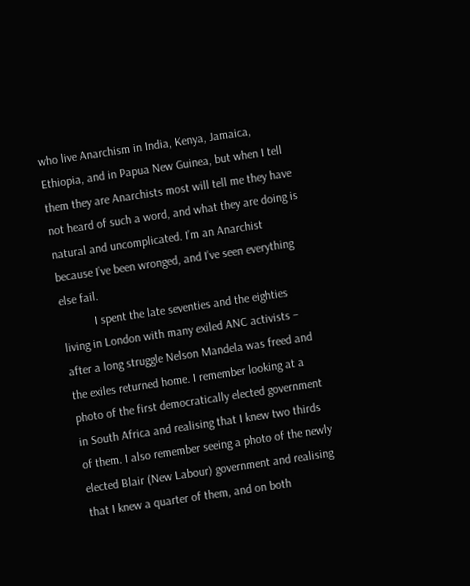who live Anarchism in India, Kenya, Jamaica, Ethiopia, and in Papua New Guinea, but when I tell them they are Anarchists most will tell me they have not heard of such a word, and what they are doing is natural and uncomplicated. I’m an Anarchist because I’ve been wronged, and I’ve seen everything else fail.
           I spent the late seventies and the eighties living in London with many exiled ANC activists – after a long struggle Nelson Mandela was freed and the exiles returned home. I remember looking at a photo of the first democratically elected government in South Africa and realising that I knew two thirds of them. I also remember seeing a photo of the newly elected Blair (New Labour) government and realising that I knew a quarter of them, and on both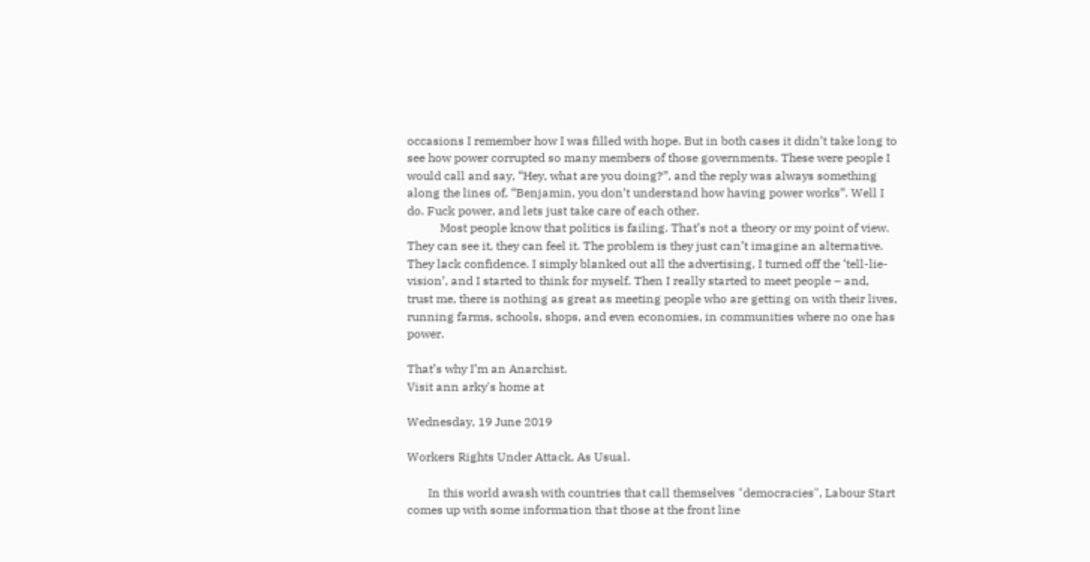occasions I remember how I was filled with hope. But in both cases it didn’t take long to see how power corrupted so many members of those governments. These were people I would call and say, “Hey, what are you doing?”, and the reply was always something along the lines of, “Benjamin, you don’t understand how having power works”. Well I do. Fuck power, and lets just take care of each other.
           Most people know that politics is failing. That’s not a theory or my point of view. They can see it, they can feel it. The problem is they just can’t imagine an alternative. They lack confidence. I simply blanked out all the advertising, I turned off the ‘tell-lie-vision’, and I started to think for myself. Then I really started to meet people – and, trust me, there is nothing as great as meeting people who are getting on with their lives, running farms, schools, shops, and even economies, in communities where no one has power.

That’s why I’m an Anarchist.
Visit ann arky's home at

Wednesday, 19 June 2019

Workers Rights Under Attack, As Usual.

       In this world awash with countries that call themselves "democracies", Labour Start comes up with some information that those at the front line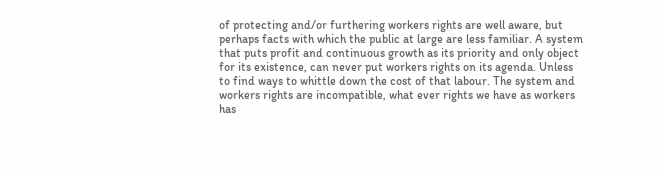of protecting and/or furthering workers rights are well aware, but perhaps facts with which the public at large are less familiar. A system that puts profit and continuous growth as its priority and only object for its existence, can never put workers rights on its agenda. Unless to find ways to whittle down the cost of that labour. The system and workers rights are incompatible, what ever rights we have as workers has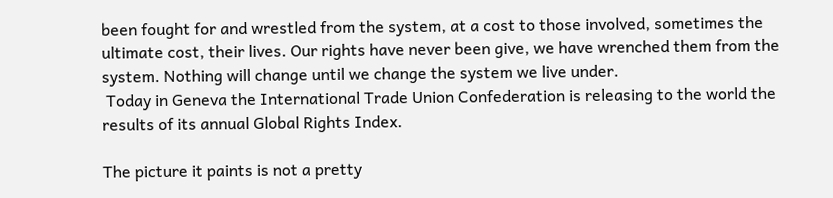been fought for and wrestled from the system, at a cost to those involved, sometimes the ultimate cost, their lives. Our rights have never been give, we have wrenched them from the system. Nothing will change until we change the system we live under.
 Today in Geneva the International Trade Union Confederation is releasing to the world the results of its annual Global Rights Index.

The picture it paints is not a pretty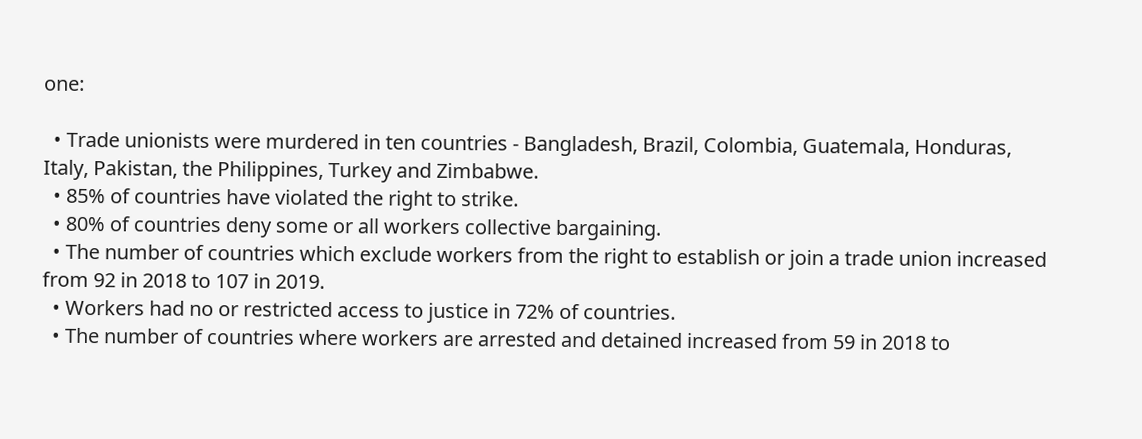one:

  • Trade unionists were murdered in ten countries - Bangladesh, Brazil, Colombia, Guatemala, Honduras, Italy, Pakistan, the Philippines, Turkey and Zimbabwe.
  • 85% of countries have violated the right to strike.
  • 80% of countries deny some or all workers collective bargaining.
  • The number of countries which exclude workers from the right to establish or join a trade union increased from 92 in 2018 to 107 in 2019.
  • Workers had no or restricted access to justice in 72% of countries.
  • The number of countries where workers are arrested and detained increased from 59 in 2018 to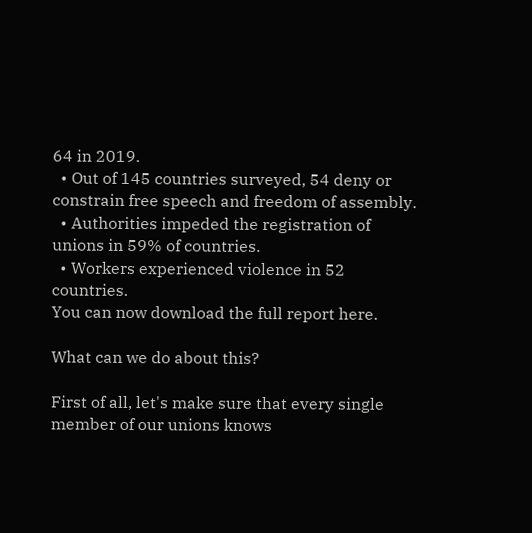64 in 2019.
  • Out of 145 countries surveyed, 54 deny or constrain free speech and freedom of assembly.
  • Authorities impeded the registration of unions in 59% of countries.
  • Workers experienced violence in 52 countries.
You can now download the full report here.

What can we do about this?

First of all, let's make sure that every single member of our unions knows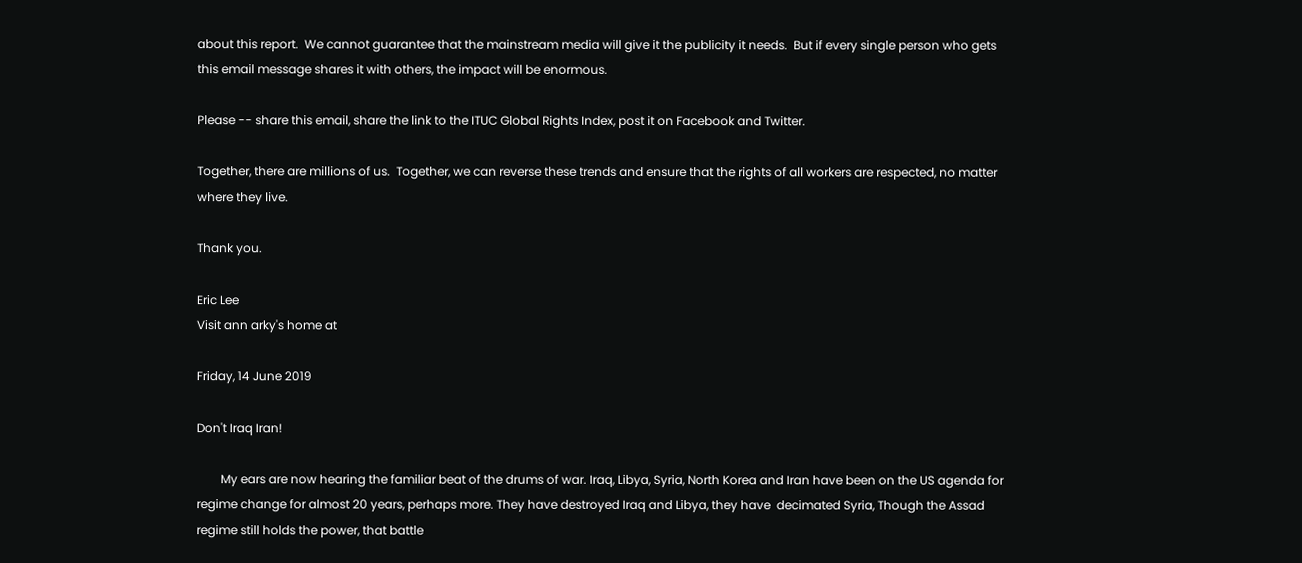about this report.  We cannot guarantee that the mainstream media will give it the publicity it needs.  But if every single person who gets this email message shares it with others, the impact will be enormous.

Please -- share this email, share the link to the ITUC Global Rights Index, post it on Facebook and Twitter.

Together, there are millions of us.  Together, we can reverse these trends and ensure that the rights of all workers are respected, no matter where they live.

Thank you.

Eric Lee
Visit ann arky's home at

Friday, 14 June 2019

Don't Iraq Iran!

        My ears are now hearing the familiar beat of the drums of war. Iraq, Libya, Syria, North Korea and Iran have been on the US agenda for regime change for almost 20 years, perhaps more. They have destroyed Iraq and Libya, they have  decimated Syria, Though the Assad regime still holds the power, that battle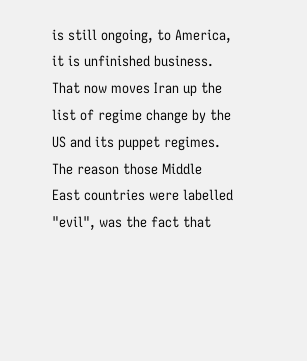is still ongoing, to America, it is unfinished business. That now moves Iran up the list of regime change by the US and its puppet regimes. The reason those Middle East countries were labelled "evil", was the fact that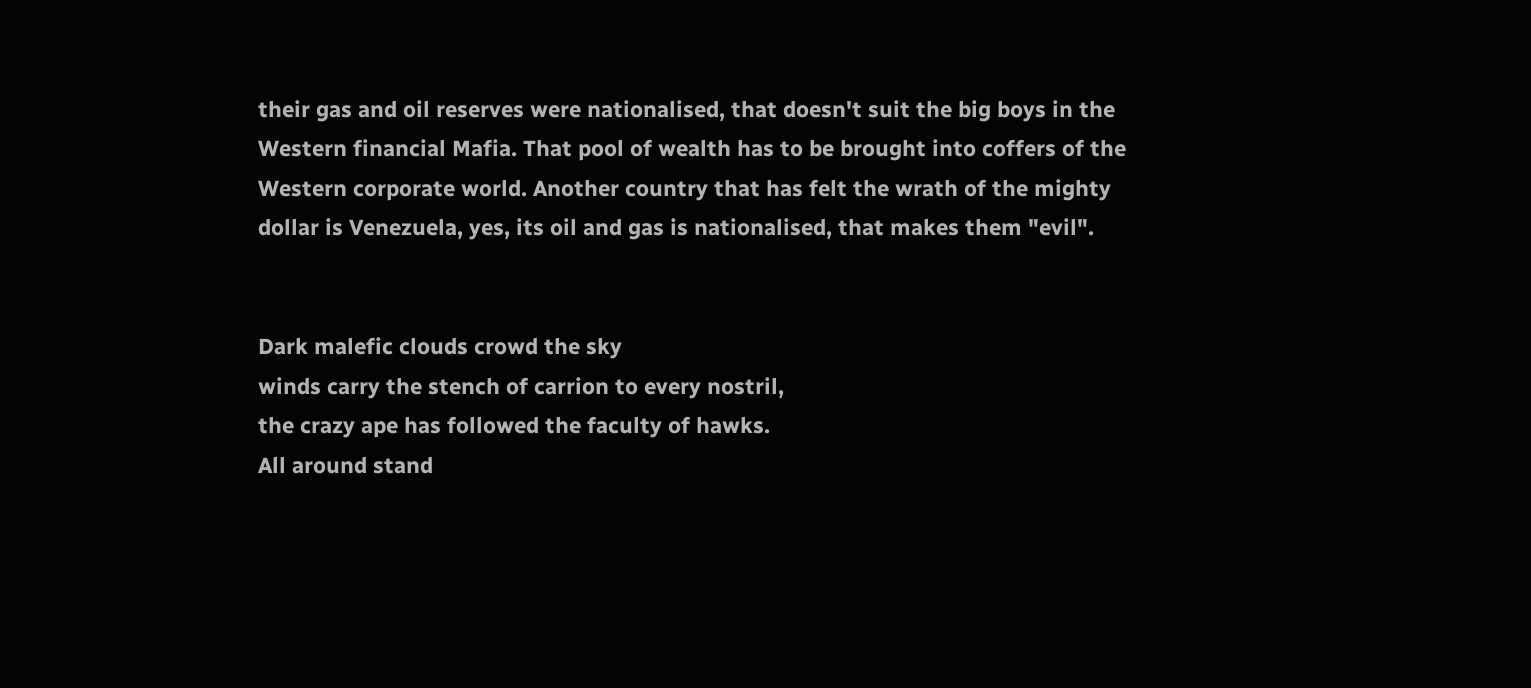their gas and oil reserves were nationalised, that doesn't suit the big boys in the Western financial Mafia. That pool of wealth has to be brought into coffers of the Western corporate world. Another country that has felt the wrath of the mighty dollar is Venezuela, yes, its oil and gas is nationalised, that makes them "evil".


Dark malefic clouds crowd the sky
winds carry the stench of carrion to every nostril,
the crazy ape has followed the faculty of hawks.
All around stand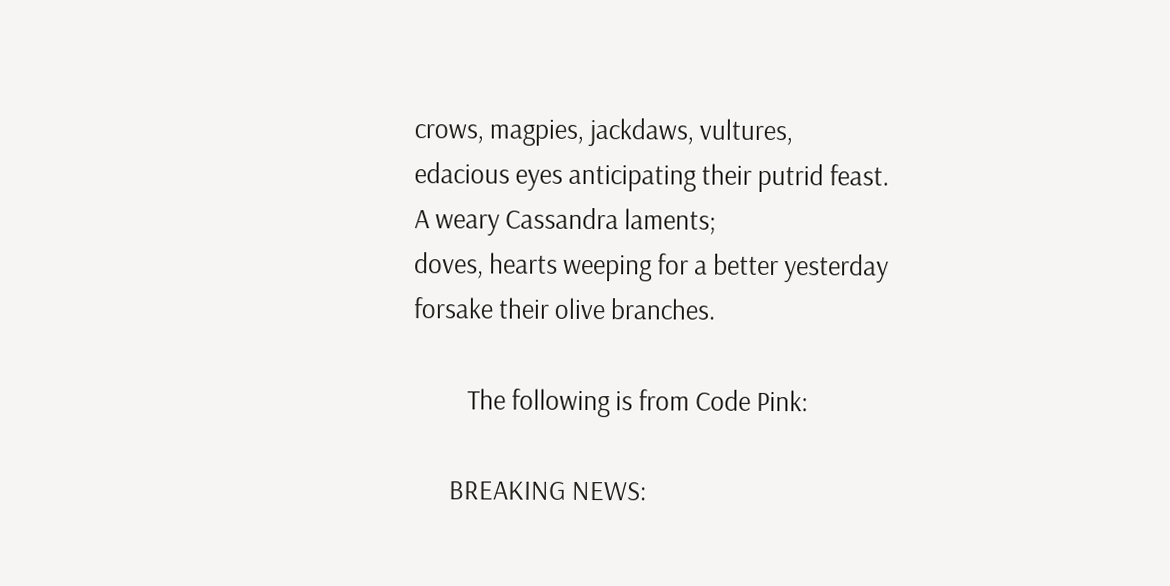crows, magpies, jackdaws, vultures,
edacious eyes anticipating their putrid feast.
A weary Cassandra laments;
doves, hearts weeping for a better yesterday
forsake their olive branches.

         The following is from Code Pink:

      BREAKING NEWS: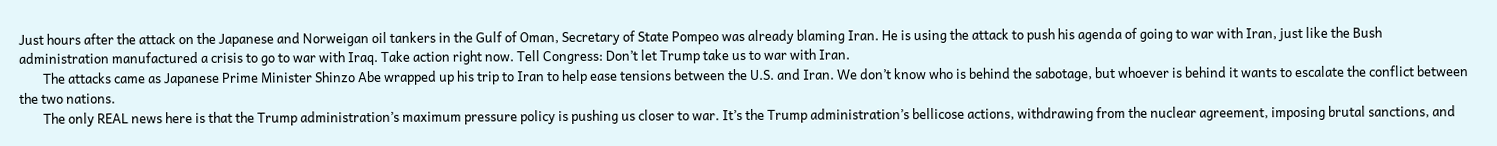Just hours after the attack on the Japanese and Norweigan oil tankers in the Gulf of Oman, Secretary of State Pompeo was already blaming Iran. He is using the attack to push his agenda of going to war with Iran, just like the Bush administration manufactured a crisis to go to war with Iraq. Take action right now. Tell Congress: Don’t let Trump take us to war with Iran.
        The attacks came as Japanese Prime Minister Shinzo Abe wrapped up his trip to Iran to help ease tensions between the U.S. and Iran. We don’t know who is behind the sabotage, but whoever is behind it wants to escalate the conflict between the two nations.
        The only REAL news here is that the Trump administration’s maximum pressure policy is pushing us closer to war. It’s the Trump administration’s bellicose actions, withdrawing from the nuclear agreement, imposing brutal sanctions, and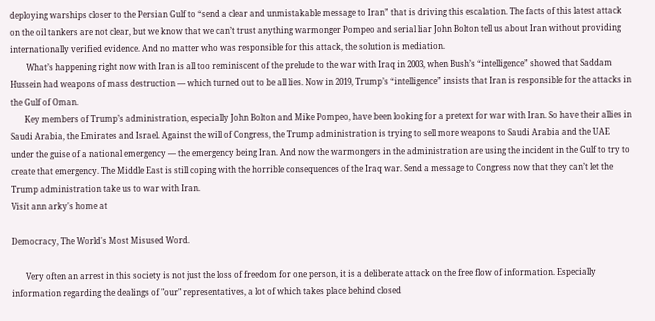deploying warships closer to the Persian Gulf to “send a clear and unmistakable message to Iran” that is driving this escalation. The facts of this latest attack on the oil tankers are not clear, but we know that we can’t trust anything warmonger Pompeo and serial liar John Bolton tell us about Iran without providing internationally verified evidence. And no matter who was responsible for this attack, the solution is mediation.
        What’s happening right now with Iran is all too reminiscent of the prelude to the war with Iraq in 2003, when Bush’s “intelligence” showed that Saddam Hussein had weapons of mass destruction — which turned out to be all lies. Now in 2019, Trump’s “intelligence” insists that Iran is responsible for the attacks in the Gulf of Oman.
       Key members of Trump’s administration, especially John Bolton and Mike Pompeo, have been looking for a pretext for war with Iran. So have their allies in Saudi Arabia, the Emirates and Israel. Against the will of Congress, the Trump administration is trying to sell more weapons to Saudi Arabia and the UAE under the guise of a national emergency — the emergency being Iran. And now the warmongers in the administration are using the incident in the Gulf to try to create that emergency. The Middle East is still coping with the horrible consequences of the Iraq war. Send a message to Congress now that they can’t let the Trump administration take us to war with Iran.
Visit ann arky's home at

Democracy, The World's Most Misused Word.

       Very often an arrest in this society is not just the loss of freedom for one person, it is a deliberate attack on the free flow of information. Especially information regarding the dealings of "our" representatives, a lot of which takes place behind closed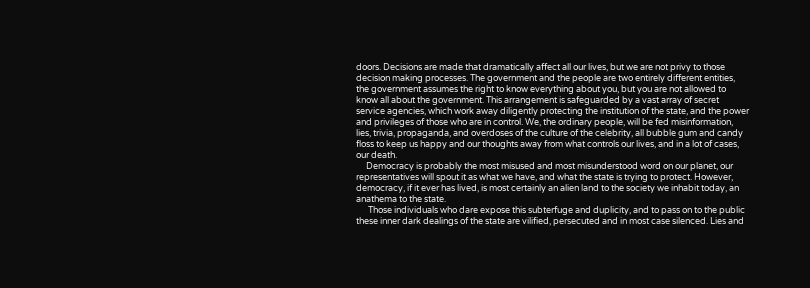doors. Decisions are made that dramatically affect all our lives, but we are not privy to those decision making processes. The government and the people are two entirely different entities, the government assumes the right to know everything about you, but you are not allowed to know all about the government. This arrangement is safeguarded by a vast array of secret service agencies, which work away diligently protecting the institution of the state, and the power and privileges of those who are in control. We, the ordinary people, will be fed misinformation, lies, trivia, propaganda, and overdoses of the culture of the celebrity, all bubble gum and candy floss to keep us happy and our thoughts away from what controls our lives, and in a lot of cases, our death.
     Democracy is probably the most misused and most misunderstood word on our planet, our representatives will spout it as what we have, and what the state is trying to protect. However, democracy, if it ever has lived, is most certainly an alien land to the society we inhabit today, an anathema to the state.
      Those individuals who dare expose this subterfuge and duplicity, and to pass on to the public these inner dark dealings of the state are vilified, persecuted and in most case silenced. Lies and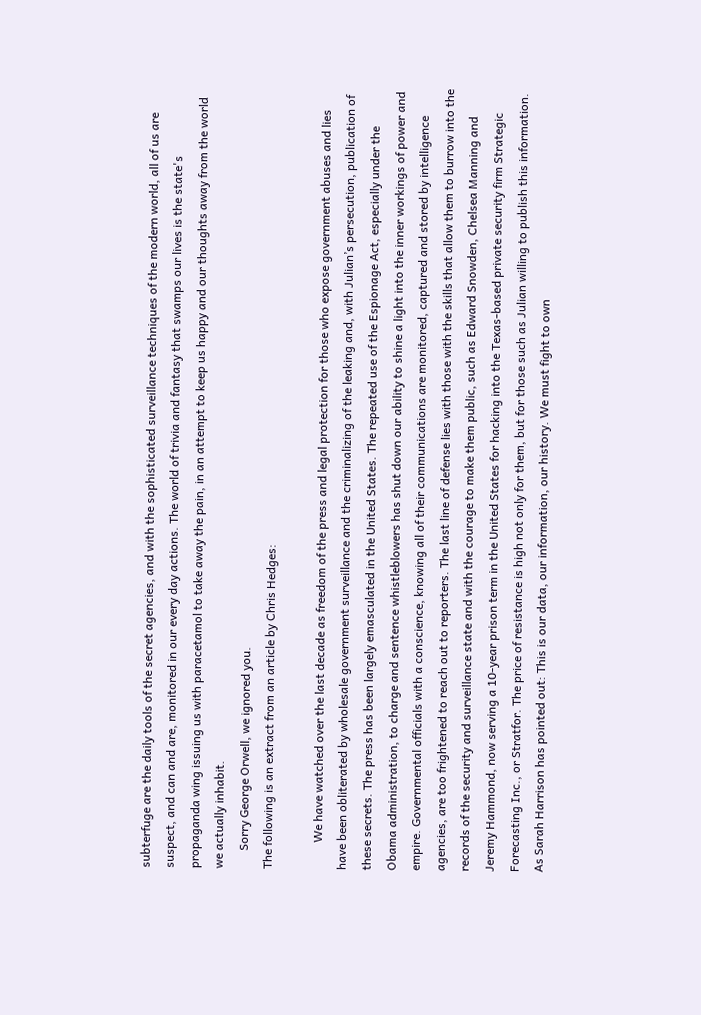subterfuge are the daily tools of the secret agencies, and with the sophisticated surveillance techniques of the modern world, all of us are suspect, and can and are, monitored in our every day actions. The world of trivia and fantasy that swamps our lives is the state's propaganda wing issuing us with paracetamol to take away the pain, in an attempt to keep us happy and our thoughts away from the world we actually inhabit.
      Sorry George Orwell, we ignored you.
The following is an extract from an article by Chris Hedges:

         We have watched over the last decade as freedom of the press and legal protection for those who expose government abuses and lies have been obliterated by wholesale government surveillance and the criminalizing of the leaking and, with Julian’s persecution, publication of these secrets. The press has been largely emasculated in the United States. The repeated use of the Espionage Act, especially under the Obama administration, to charge and sentence whistleblowers has shut down our ability to shine a light into the inner workings of power and empire. Governmental officials with a conscience, knowing all of their communications are monitored, captured and stored by intelligence agencies, are too frightened to reach out to reporters. The last line of defense lies with those with the skills that allow them to burrow into the records of the security and surveillance state and with the courage to make them public, such as Edward Snowden, Chelsea Manning and Jeremy Hammond, now serving a 10-year prison term in the United States for hacking into the Texas-based private security firm Strategic Forecasting Inc., or Stratfor. The price of resistance is high not only for them, but for those such as Julian willing to publish this information. As Sarah Harrison has pointed out: This is our data, our information, our history. We must fight to own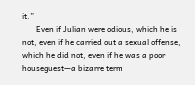it.”
       Even if Julian were odious, which he is not, even if he carried out a sexual offense, which he did not, even if he was a poor houseguest—a bizarre term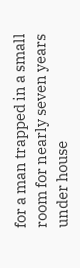for a man trapped in a small room for nearly seven years under house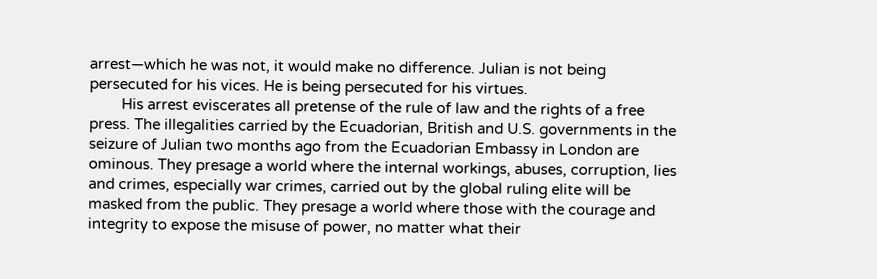arrest—which he was not, it would make no difference. Julian is not being persecuted for his vices. He is being persecuted for his virtues.
        His arrest eviscerates all pretense of the rule of law and the rights of a free press. The illegalities carried by the Ecuadorian, British and U.S. governments in the seizure of Julian two months ago from the Ecuadorian Embassy in London are ominous. They presage a world where the internal workings, abuses, corruption, lies and crimes, especially war crimes, carried out by the global ruling elite will be masked from the public. They presage a world where those with the courage and integrity to expose the misuse of power, no matter what their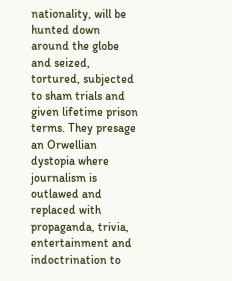nationality, will be hunted down around the globe and seized, tortured, subjected to sham trials and given lifetime prison terms. They presage an Orwellian dystopia where journalism is outlawed and replaced with propaganda, trivia, entertainment and indoctrination to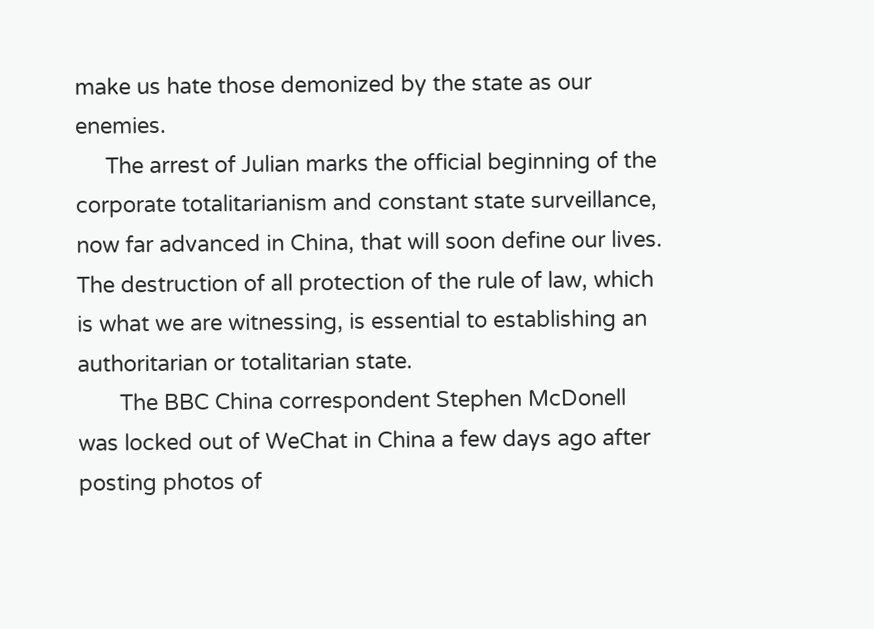make us hate those demonized by the state as our enemies.
     The arrest of Julian marks the official beginning of the corporate totalitarianism and constant state surveillance, now far advanced in China, that will soon define our lives. The destruction of all protection of the rule of law, which is what we are witnessing, is essential to establishing an authoritarian or totalitarian state.
       The BBC China correspondent Stephen McDonell was locked out of WeChat in China a few days ago after posting photos of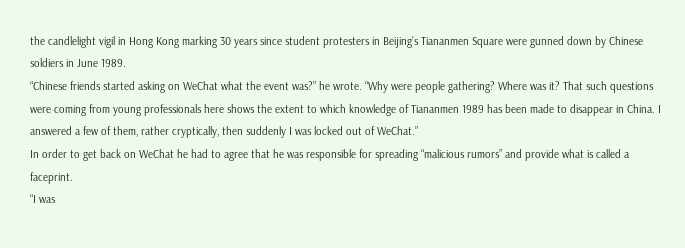the candlelight vigil in Hong Kong marking 30 years since student protesters in Beijing’s Tiananmen Square were gunned down by Chinese soldiers in June 1989.
“Chinese friends started asking on WeChat what the event was?” he wrote. “Why were people gathering? Where was it? That such questions were coming from young professionals here shows the extent to which knowledge of Tiananmen 1989 has been made to disappear in China. I answered a few of them, rather cryptically, then suddenly I was locked out of WeChat.”
In order to get back on WeChat he had to agree that he was responsible for spreading “malicious rumors” and provide what is called a faceprint.
“I was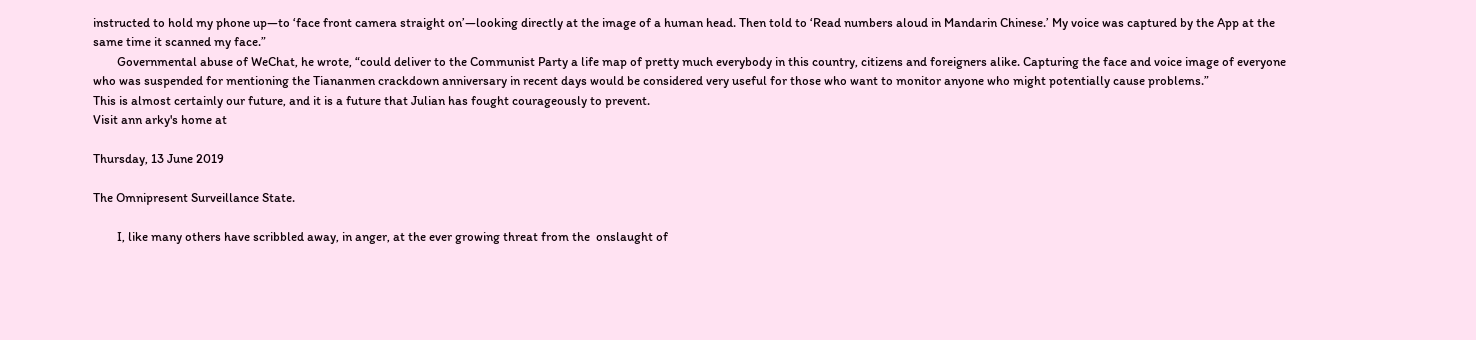instructed to hold my phone up—to ‘face front camera straight on’—looking directly at the image of a human head. Then told to ‘Read numbers aloud in Mandarin Chinese.’ My voice was captured by the App at the same time it scanned my face.”
        Governmental abuse of WeChat, he wrote, “could deliver to the Communist Party a life map of pretty much everybody in this country, citizens and foreigners alike. Capturing the face and voice image of everyone who was suspended for mentioning the Tiananmen crackdown anniversary in recent days would be considered very useful for those who want to monitor anyone who might potentially cause problems.”
This is almost certainly our future, and it is a future that Julian has fought courageously to prevent.
Visit ann arky's home at

Thursday, 13 June 2019

The Omnipresent Surveillance State.

        I, like many others have scribbled away, in anger, at the ever growing threat from the  onslaught of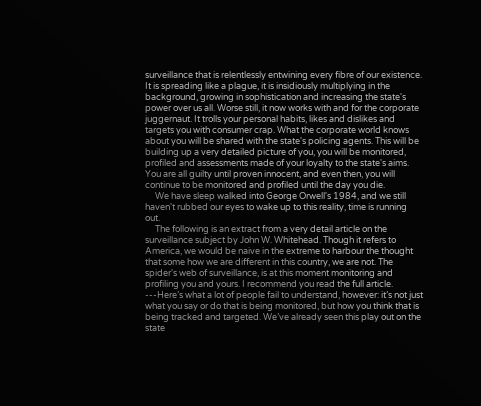surveillance that is relentlessly entwining every fibre of our existence. It is spreading like a plague, it is insidiously multiplying in the background, growing in sophistication and increasing the state's power over us all. Worse still, it now works with and for the corporate juggernaut. It trolls your personal habits, likes and dislikes and targets you with consumer crap. What the corporate world knows about you will be shared with the state's policing agents. This will be building up a very detailed picture of you, you will be monitored, profiled and assessments made of your loyalty to the state's aims. You are all guilty until proven innocent, and even then, you will continue to be monitored and profiled until the day you die.
     We have sleep walked into George Orwell's 1984, and we still haven't rubbed our eyes to wake up to this reality, time is running out.
     The following is an extract from a very detail article on the surveillance subject by John W. Whitehead. Though it refers to America, we would be naive in the extreme to harbour the thought that some how we are different in this country, we are not. The spider's web of surveillance, is at this moment monitoring and profiling you and yours. I recommend you read the full article.
---Here’s what a lot of people fail to understand, however: it’s not just what you say or do that is being monitored, but how you think that is being tracked and targeted. We’ve already seen this play out on the state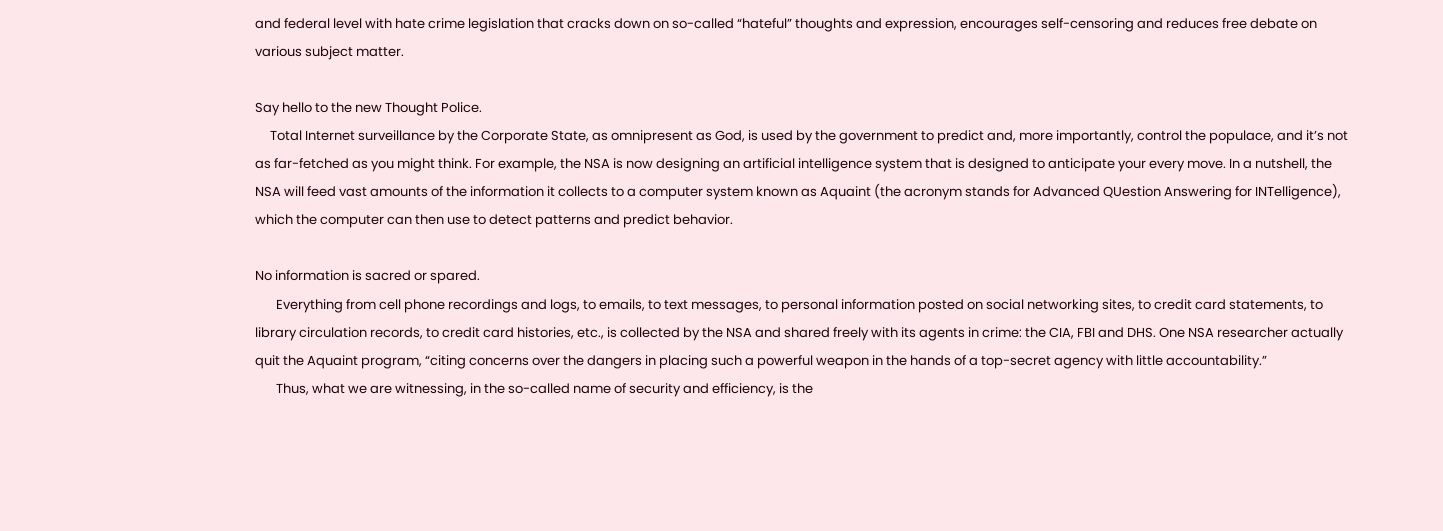and federal level with hate crime legislation that cracks down on so-called “hateful” thoughts and expression, encourages self-censoring and reduces free debate on various subject matter.

Say hello to the new Thought Police.
     Total Internet surveillance by the Corporate State, as omnipresent as God, is used by the government to predict and, more importantly, control the populace, and it’s not as far-fetched as you might think. For example, the NSA is now designing an artificial intelligence system that is designed to anticipate your every move. In a nutshell, the NSA will feed vast amounts of the information it collects to a computer system known as Aquaint (the acronym stands for Advanced QUestion Answering for INTelligence), which the computer can then use to detect patterns and predict behavior.

No information is sacred or spared.
       Everything from cell phone recordings and logs, to emails, to text messages, to personal information posted on social networking sites, to credit card statements, to library circulation records, to credit card histories, etc., is collected by the NSA and shared freely with its agents in crime: the CIA, FBI and DHS. One NSA researcher actually quit the Aquaint program, “citing concerns over the dangers in placing such a powerful weapon in the hands of a top-secret agency with little accountability.”
       Thus, what we are witnessing, in the so-called name of security and efficiency, is the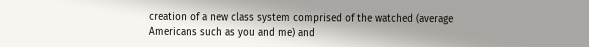creation of a new class system comprised of the watched (average Americans such as you and me) and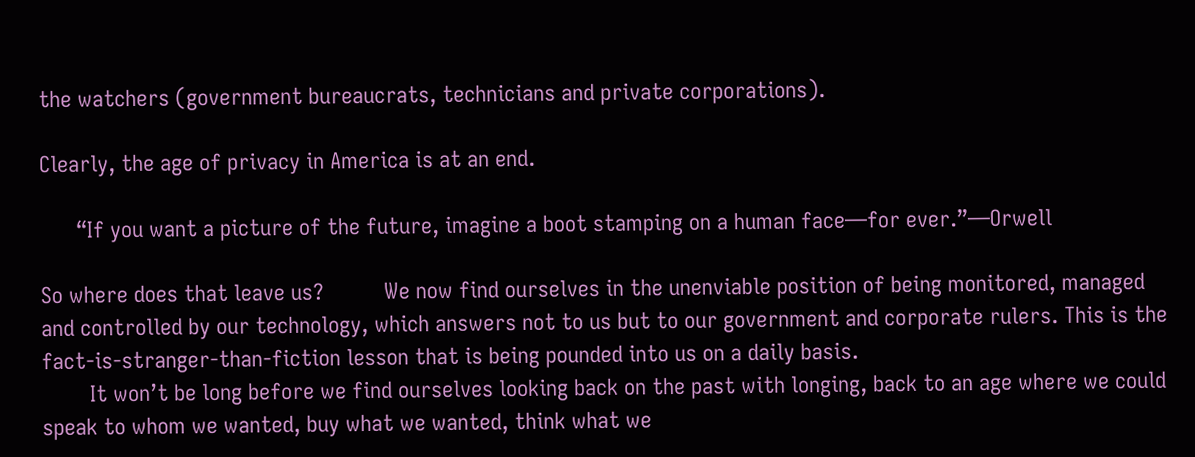the watchers (government bureaucrats, technicians and private corporations).

Clearly, the age of privacy in America is at an end.

      “If you want a picture of the future, imagine a boot stamping on a human face—for ever.”—Orwell

So where does that leave us?          We now find ourselves in the unenviable position of being monitored, managed and controlled by our technology, which answers not to us but to our government and corporate rulers. This is the fact-is-stranger-than-fiction lesson that is being pounded into us on a daily basis.
        It won’t be long before we find ourselves looking back on the past with longing, back to an age where we could speak to whom we wanted, buy what we wanted, think what we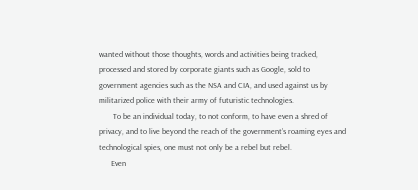wanted without those thoughts, words and activities being tracked, processed and stored by corporate giants such as Google, sold to government agencies such as the NSA and CIA, and used against us by militarized police with their army of futuristic technologies.
       To be an individual today, to not conform, to have even a shred of privacy, and to live beyond the reach of the government’s roaming eyes and technological spies, one must not only be a rebel but rebel.
      Even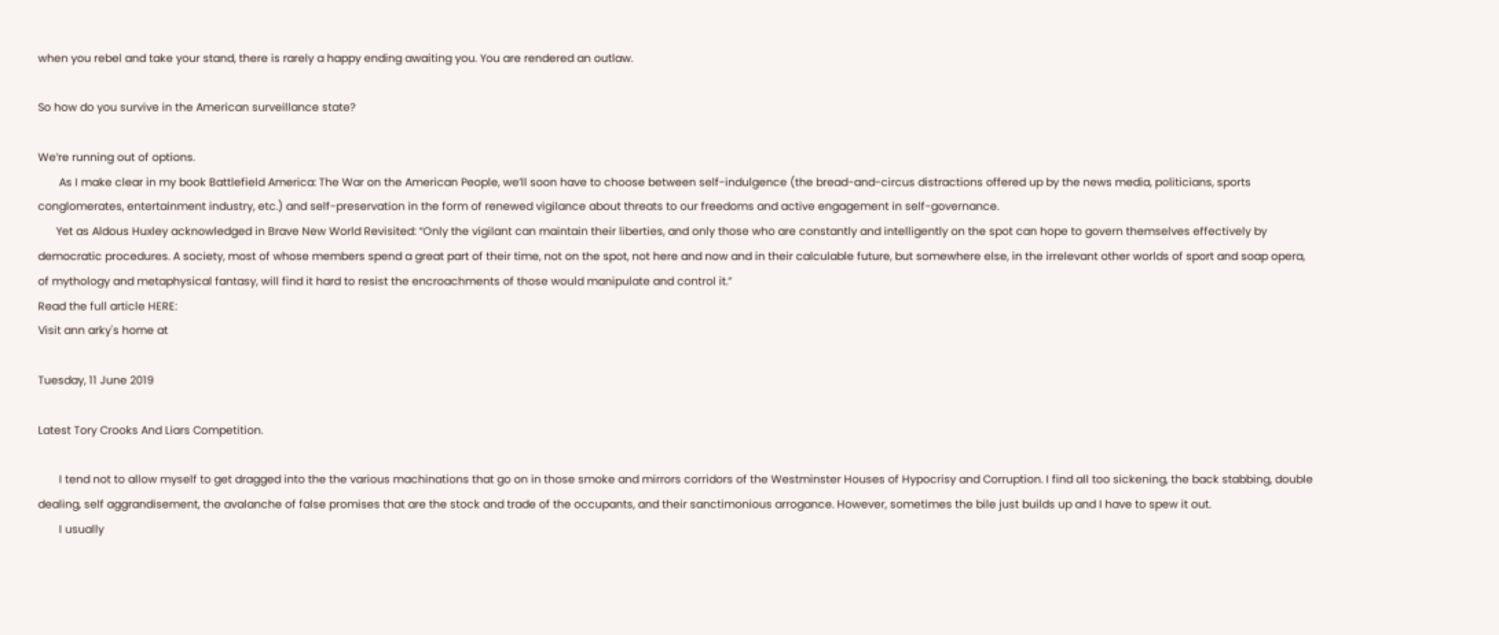when you rebel and take your stand, there is rarely a happy ending awaiting you. You are rendered an outlaw.

So how do you survive in the American surveillance state?

We’re running out of options.
       As I make clear in my book Battlefield America: The War on the American People, we’ll soon have to choose between self-indulgence (the bread-and-circus distractions offered up by the news media, politicians, sports conglomerates, entertainment industry, etc.) and self-preservation in the form of renewed vigilance about threats to our freedoms and active engagement in self-governance.
      Yet as Aldous Huxley acknowledged in Brave New World Revisited: “Only the vigilant can maintain their liberties, and only those who are constantly and intelligently on the spot can hope to govern themselves effectively by democratic procedures. A society, most of whose members spend a great part of their time, not on the spot, not here and now and in their calculable future, but somewhere else, in the irrelevant other worlds of sport and soap opera, of mythology and metaphysical fantasy, will find it hard to resist the encroachments of those would manipulate and control it.”
Read the full article HERE:
Visit ann arky's home at

Tuesday, 11 June 2019

Latest Tory Crooks And Liars Competition.

       I tend not to allow myself to get dragged into the the various machinations that go on in those smoke and mirrors corridors of the Westminster Houses of Hypocrisy and Corruption. I find all too sickening, the back stabbing, double dealing, self aggrandisement, the avalanche of false promises that are the stock and trade of the occupants, and their sanctimonious arrogance. However, sometimes the bile just builds up and I have to spew it out.
       I usually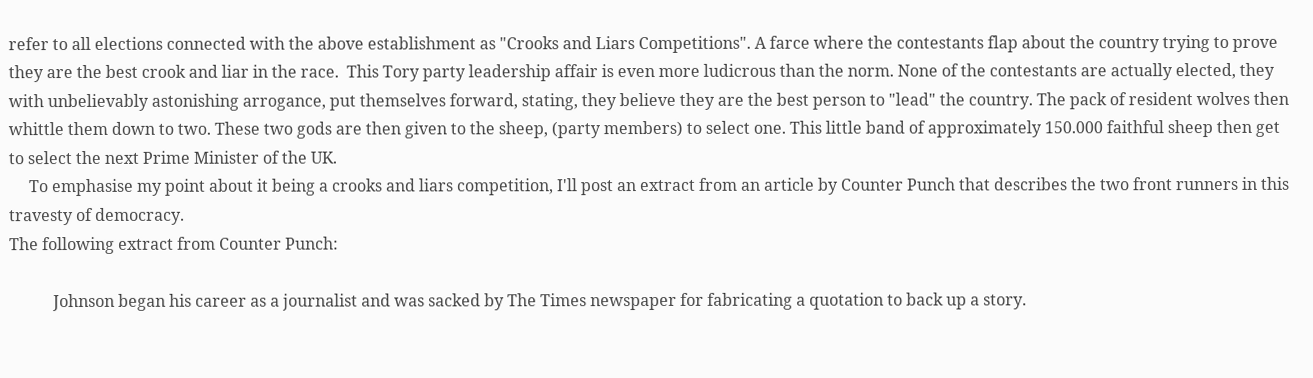refer to all elections connected with the above establishment as "Crooks and Liars Competitions". A farce where the contestants flap about the country trying to prove they are the best crook and liar in the race.  This Tory party leadership affair is even more ludicrous than the norm. None of the contestants are actually elected, they with unbelievably astonishing arrogance, put themselves forward, stating, they believe they are the best person to "lead" the country. The pack of resident wolves then whittle them down to two. These two gods are then given to the sheep, (party members) to select one. This little band of approximately 150.000 faithful sheep then get to select the next Prime Minister of the UK.
     To emphasise my point about it being a crooks and liars competition, I'll post an extract from an article by Counter Punch that describes the two front runners in this travesty of democracy.
The following extract from Counter Punch:

           Johnson began his career as a journalist and was sacked by The Times newspaper for fabricating a quotation to back up a story.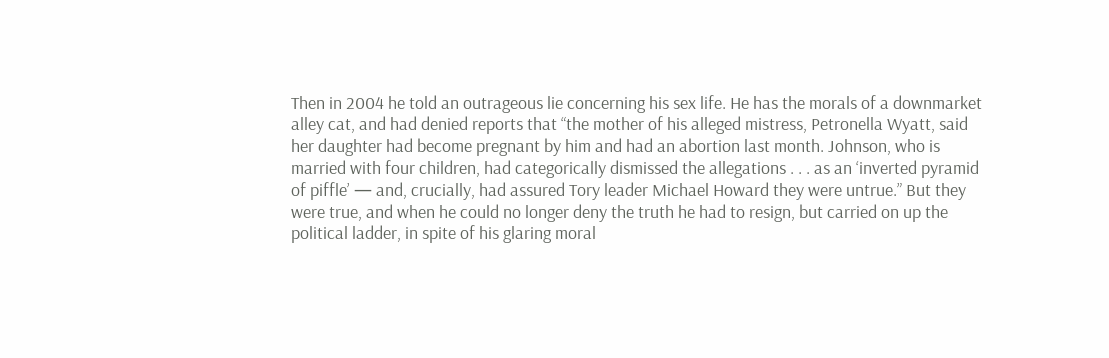Then in 2004 he told an outrageous lie concerning his sex life. He has the morals of a downmarket alley cat, and had denied reports that “the mother of his alleged mistress, Petronella Wyatt, said her daughter had become pregnant by him and had an abortion last month. Johnson, who is married with four children, had categorically dismissed the allegations . . . as an ‘inverted pyramid of piffle’ — and, crucially, had assured Tory leader Michael Howard they were untrue.” But they were true, and when he could no longer deny the truth he had to resign, but carried on up the political ladder, in spite of his glaring moral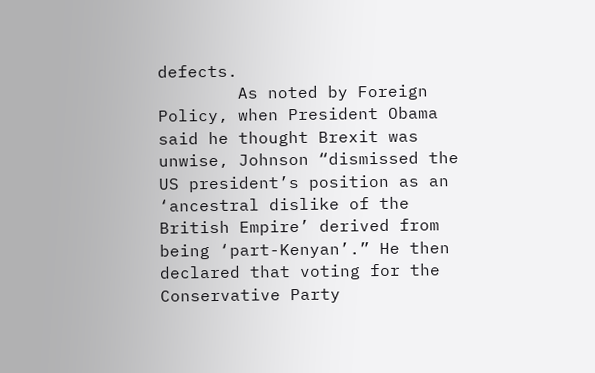defects.
        As noted by Foreign Policy, when President Obama said he thought Brexit was unwise, Johnson “dismissed the US president’s position as an ‘ancestral dislike of the British Empire’ derived from being ‘part-Kenyan’.” He then declared that voting for the Conservative Party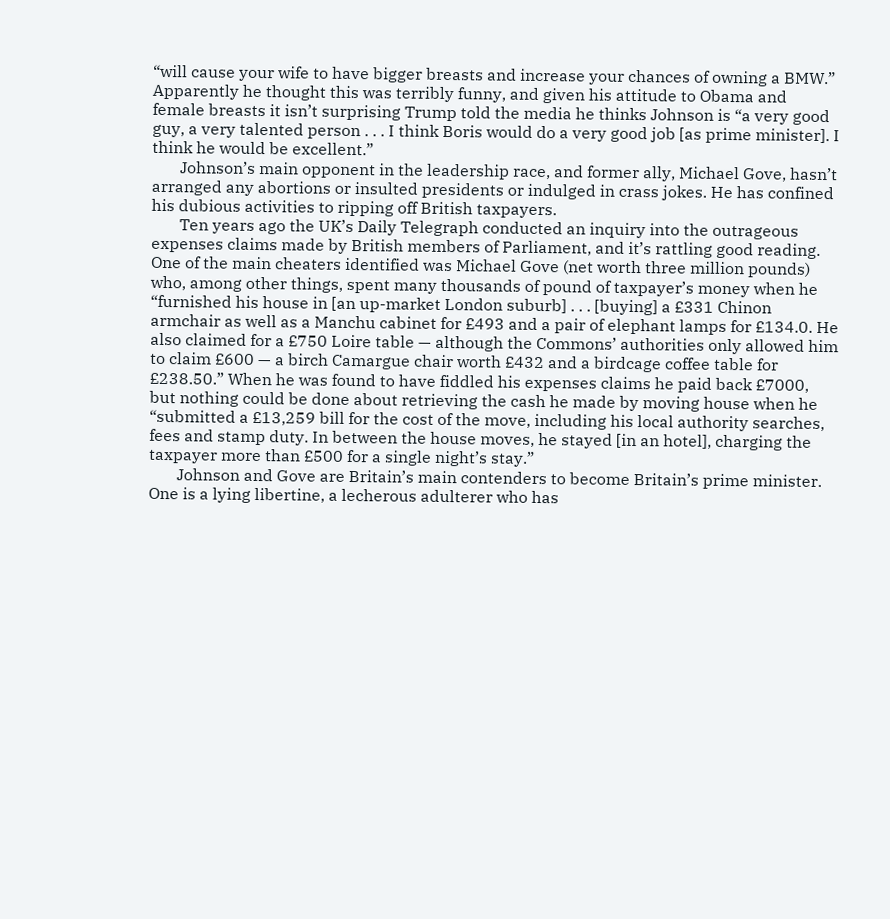“will cause your wife to have bigger breasts and increase your chances of owning a BMW.” Apparently he thought this was terribly funny, and given his attitude to Obama and female breasts it isn’t surprising Trump told the media he thinks Johnson is “a very good guy, a very talented person . . . I think Boris would do a very good job [as prime minister]. I think he would be excellent.”
       Johnson’s main opponent in the leadership race, and former ally, Michael Gove, hasn’t arranged any abortions or insulted presidents or indulged in crass jokes. He has confined his dubious activities to ripping off British taxpayers.
       Ten years ago the UK’s Daily Telegraph conducted an inquiry into the outrageous expenses claims made by British members of Parliament, and it’s rattling good reading. One of the main cheaters identified was Michael Gove (net worth three million pounds) who, among other things, spent many thousands of pound of taxpayer’s money when he “furnished his house in [an up-market London suburb] . . . [buying] a £331 Chinon armchair as well as a Manchu cabinet for £493 and a pair of elephant lamps for £134.0. He also claimed for a £750 Loire table — although the Commons’ authorities only allowed him to claim £600 — a birch Camargue chair worth £432 and a birdcage coffee table for £238.50.” When he was found to have fiddled his expenses claims he paid back £7000, but nothing could be done about retrieving the cash he made by moving house when he “submitted a £13,259 bill for the cost of the move, including his local authority searches, fees and stamp duty. In between the house moves, he stayed [in an hotel], charging the taxpayer more than £500 for a single night’s stay.”
       Johnson and Gove are Britain’s main contenders to become Britain’s prime minister. One is a lying libertine, a lecherous adulterer who has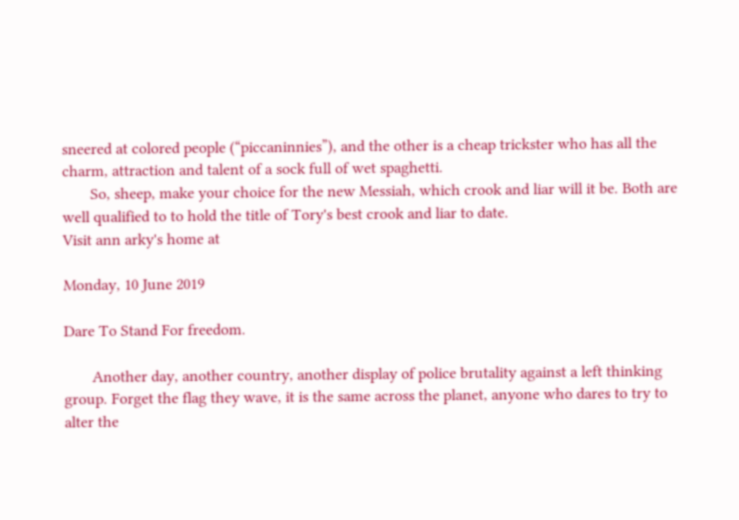sneered at colored people (“piccaninnies”), and the other is a cheap trickster who has all the charm, attraction and talent of a sock full of wet spaghetti.
       So, sheep, make your choice for the new Messiah, which crook and liar will it be. Both are well qualified to to hold the title of Tory's best crook and liar to date.
Visit ann arky's home at

Monday, 10 June 2019

Dare To Stand For freedom.

       Another day, another country, another display of police brutality against a left thinking group. Forget the flag they wave, it is the same across the planet, anyone who dares to try to alter the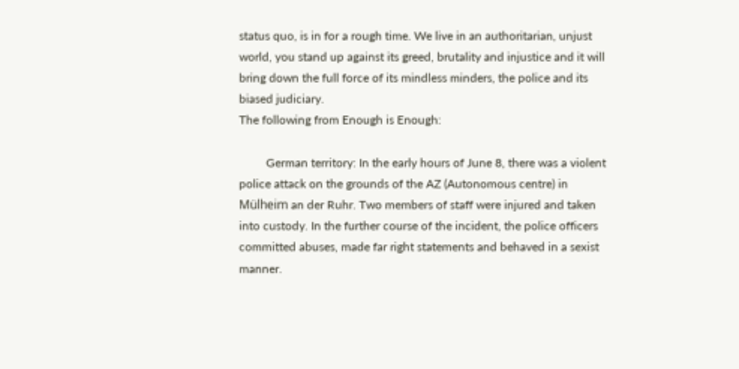status quo, is in for a rough time. We live in an authoritarian, unjust world, you stand up against its greed, brutality and injustice and it will bring down the full force of its mindless minders, the police and its biased judiciary.
The following from Enough is Enough:

         German territory: In the early hours of June 8, there was a violent police attack on the grounds of the AZ (Autonomous centre) in Mülheim an der Ruhr. Two members of staff were injured and taken into custody. In the further course of the incident, the police officers committed abuses, made far right statements and behaved in a sexist manner.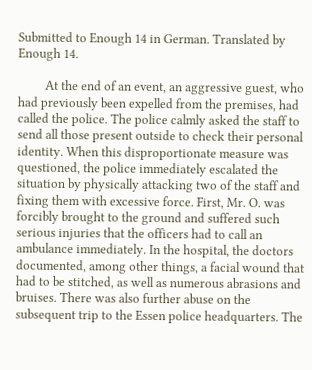Submitted to Enough 14 in German. Translated by Enough 14.

         At the end of an event, an aggressive guest, who had previously been expelled from the premises, had called the police. The police calmly asked the staff to send all those present outside to check their personal identity. When this disproportionate measure was questioned, the police immediately escalated the situation by physically attacking two of the staff and fixing them with excessive force. First, Mr. O. was forcibly brought to the ground and suffered such serious injuries that the officers had to call an ambulance immediately. In the hospital, the doctors documented, among other things, a facial wound that had to be stitched, as well as numerous abrasions and bruises. There was also further abuse on the subsequent trip to the Essen police headquarters. The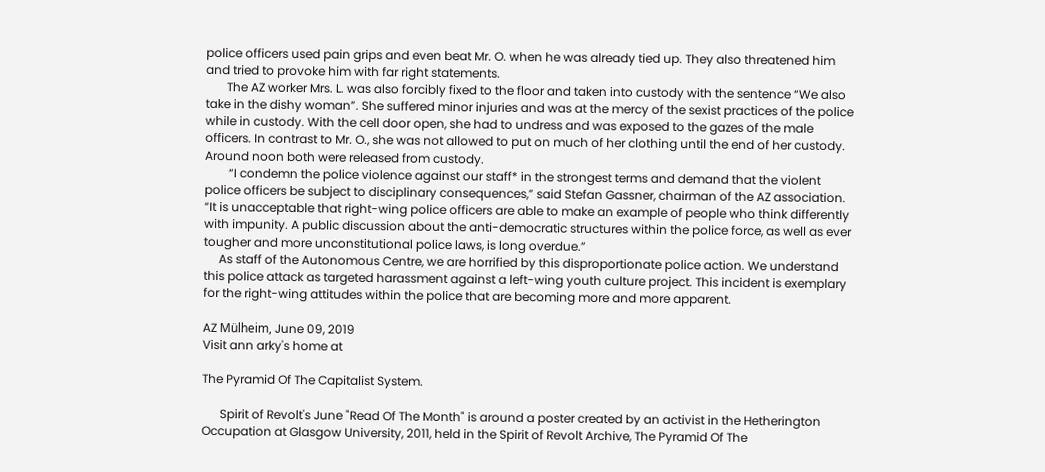police officers used pain grips and even beat Mr. O. when he was already tied up. They also threatened him and tried to provoke him with far right statements.
       The AZ worker Mrs. L. was also forcibly fixed to the floor and taken into custody with the sentence “We also take in the dishy woman”. She suffered minor injuries and was at the mercy of the sexist practices of the police while in custody. With the cell door open, she had to undress and was exposed to the gazes of the male officers. In contrast to Mr. O., she was not allowed to put on much of her clothing until the end of her custody. Around noon both were released from custody.
        “I condemn the police violence against our staff* in the strongest terms and demand that the violent police officers be subject to disciplinary consequences,” said Stefan Gassner, chairman of the AZ association. “It is unacceptable that right-wing police officers are able to make an example of people who think differently with impunity. A public discussion about the anti-democratic structures within the police force, as well as ever tougher and more unconstitutional police laws, is long overdue.”
     As staff of the Autonomous Centre, we are horrified by this disproportionate police action. We understand this police attack as targeted harassment against a left-wing youth culture project. This incident is exemplary for the right-wing attitudes within the police that are becoming more and more apparent.

AZ Mülheim, June 09, 2019
Visit ann arky's home at

The Pyramid Of The Capitalist System.

      Spirit of Revolt's June "Read Of The Month" is around a poster created by an activist in the Hetherington Occupation at Glasgow University, 2011, held in the Spirit of Revolt Archive, The Pyramid Of The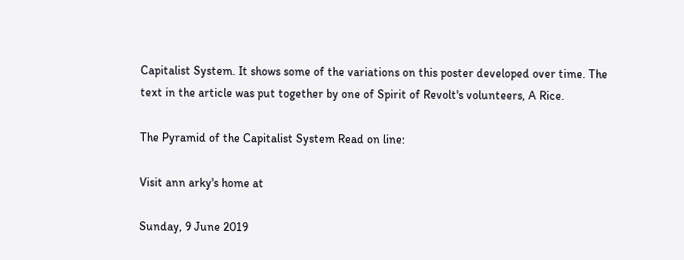Capitalist System. It shows some of the variations on this poster developed over time. The text in the article was put together by one of Spirit of Revolt's volunteers, A Rice.

The Pyramid of the Capitalist System Read on line:

Visit ann arky's home at

Sunday, 9 June 2019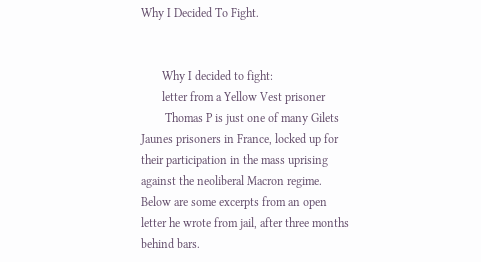Why I Decided To Fight.


       Why I decided to fight:
       letter from a Yellow Vest prisoner
        Thomas P is just one of many Gilets Jaunes prisoners in France, locked up for their participation in the mass uprising against the neoliberal Macron regime. Below are some excerpts from an open letter he wrote from jail, after three months behind bars.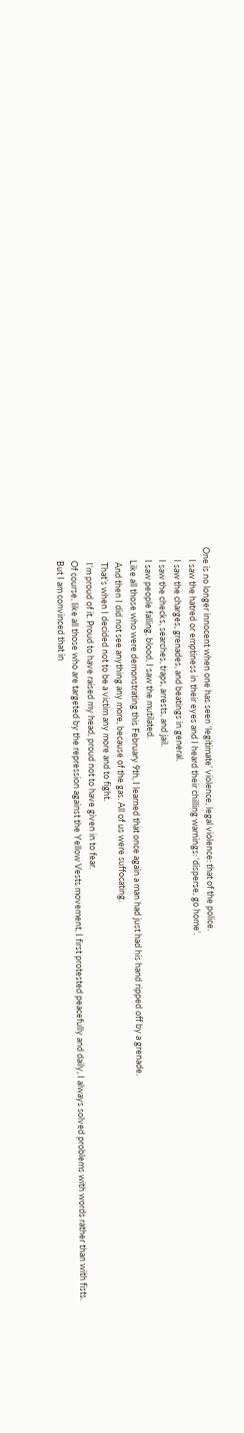One is no longer innocent when one has seen ‘legitimate’ violence, legal violence: that of the police.
      I saw the hatred or emptiness in their eyes and I heard their chilling warnings: ‘disperse, go home’.
      I saw the charges, grenades, and beatings in general.
      I saw the checks, searches, traps, arrests, and jail.
      I saw people falling, blood, I saw the mutilated.
      Like all those who were demonstrating this February 9th, I learned that once again a man had just had his hand ripped off by a grenade.
       And then I did not see anything any more, because of the gas. All of us were suffocating.
       That’s when I decided not to be a victim any more and to fight.
       I’m proud of it. Proud to have raised my head, proud not to have given in to fear.
      Of course, like all those who are targeted by the repression against the Yellow Vests movement, I first protested peacefully and daily, I always solved problems with words rather than with fists.
      But I am convinced that in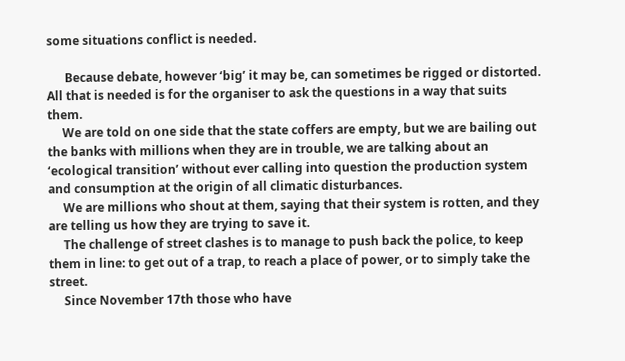some situations conflict is needed.

      Because debate, however ‘big’ it may be, can sometimes be rigged or distorted. All that is needed is for the organiser to ask the questions in a way that suits them.
     We are told on one side that the state coffers are empty, but we are bailing out the banks with millions when they are in trouble, we are talking about an ‘ecological transition’ without ever calling into question the production system and consumption at the origin of all climatic disturbances.
     We are millions who shout at them, saying that their system is rotten, and they are telling us how they are trying to save it.
     The challenge of street clashes is to manage to push back the police, to keep them in line: to get out of a trap, to reach a place of power, or to simply take the street.
     Since November 17th those who have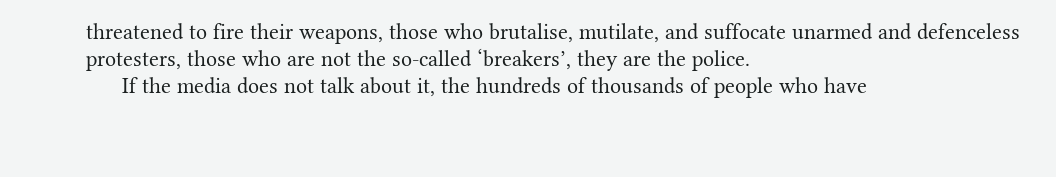threatened to fire their weapons, those who brutalise, mutilate, and suffocate unarmed and defenceless protesters, those who are not the so-called ‘breakers’, they are the police.
      If the media does not talk about it, the hundreds of thousands of people who have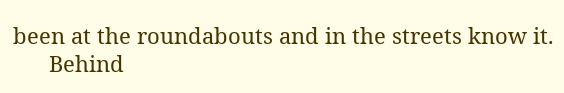been at the roundabouts and in the streets know it.
      Behind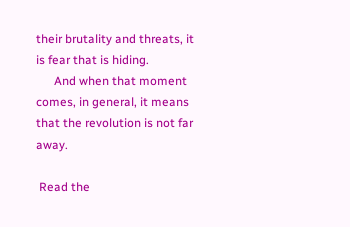their brutality and threats, it is fear that is hiding.
      And when that moment comes, in general, it means that the revolution is not far away.

 Read the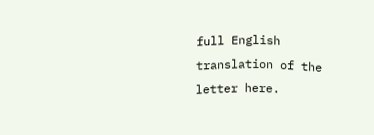full English translation of the letter here.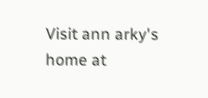Visit ann arky's home at